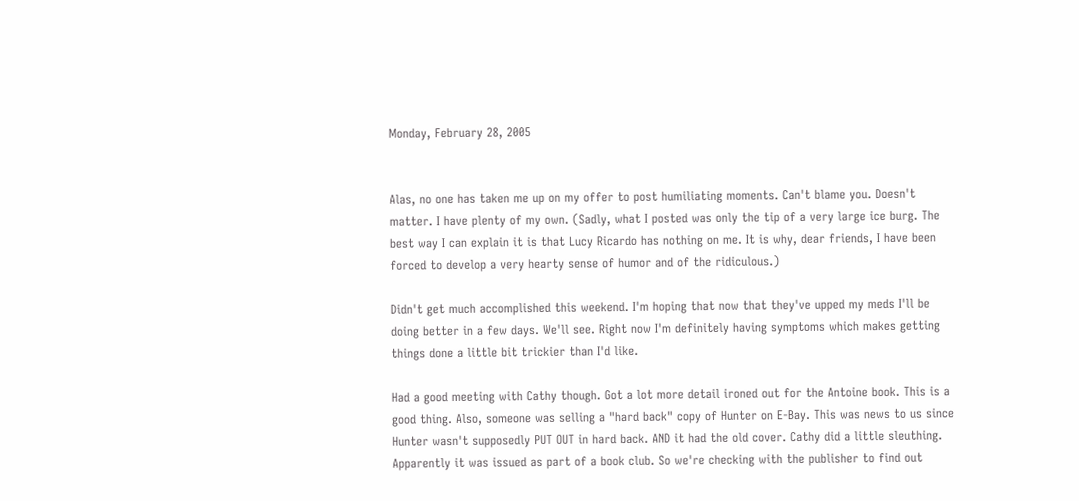Monday, February 28, 2005


Alas, no one has taken me up on my offer to post humiliating moments. Can't blame you. Doesn't matter. I have plenty of my own. (Sadly, what I posted was only the tip of a very large ice burg. The best way I can explain it is that Lucy Ricardo has nothing on me. It is why, dear friends, I have been forced to develop a very hearty sense of humor and of the ridiculous.)

Didn't get much accomplished this weekend. I'm hoping that now that they've upped my meds I'll be doing better in a few days. We'll see. Right now I'm definitely having symptoms which makes getting things done a little bit trickier than I'd like.

Had a good meeting with Cathy though. Got a lot more detail ironed out for the Antoine book. This is a good thing. Also, someone was selling a "hard back" copy of Hunter on E-Bay. This was news to us since Hunter wasn't supposedly PUT OUT in hard back. AND it had the old cover. Cathy did a little sleuthing. Apparently it was issued as part of a book club. So we're checking with the publisher to find out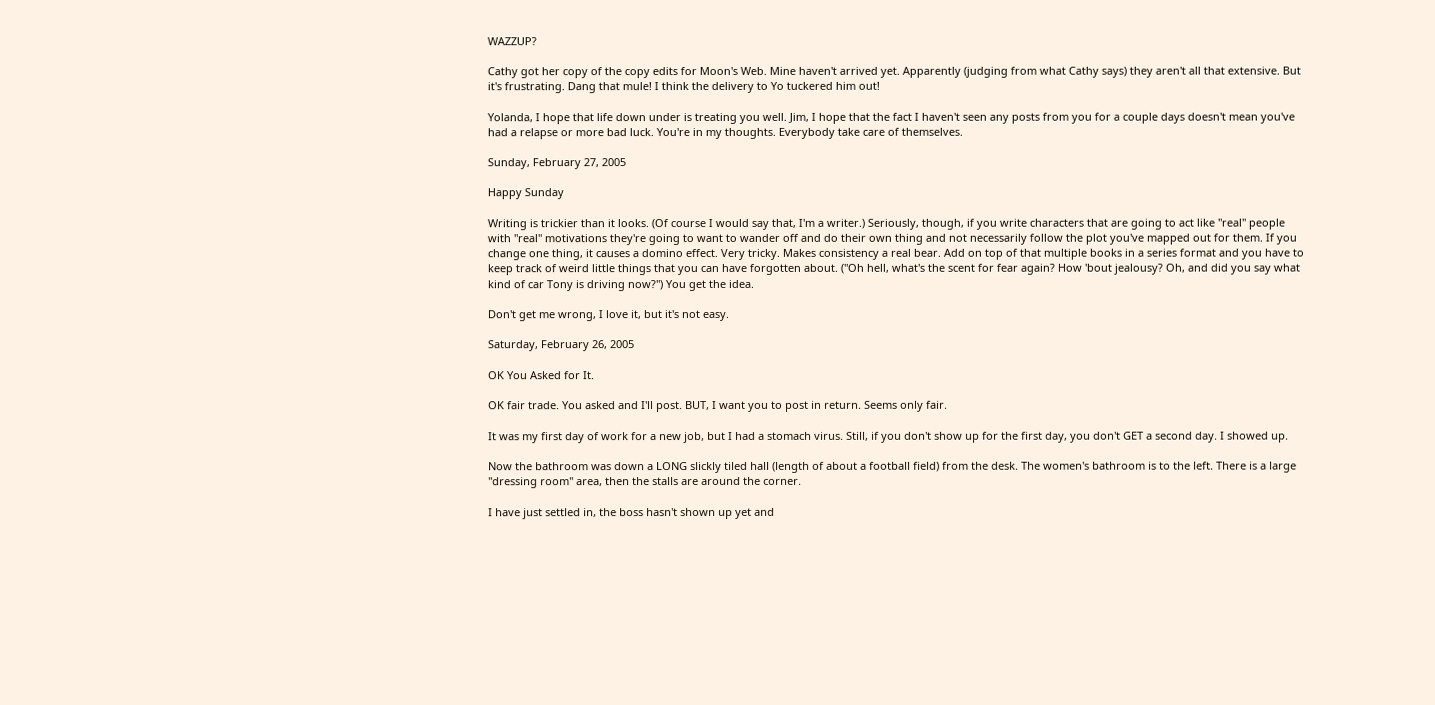WAZZUP?

Cathy got her copy of the copy edits for Moon's Web. Mine haven't arrived yet. Apparently (judging from what Cathy says) they aren't all that extensive. But it's frustrating. Dang that mule! I think the delivery to Yo tuckered him out!

Yolanda, I hope that life down under is treating you well. Jim, I hope that the fact I haven't seen any posts from you for a couple days doesn't mean you've had a relapse or more bad luck. You're in my thoughts. Everybody take care of themselves.

Sunday, February 27, 2005

Happy Sunday

Writing is trickier than it looks. (Of course I would say that, I'm a writer.) Seriously, though, if you write characters that are going to act like "real" people with "real" motivations they're going to want to wander off and do their own thing and not necessarily follow the plot you've mapped out for them. If you change one thing, it causes a domino effect. Very tricky. Makes consistency a real bear. Add on top of that multiple books in a series format and you have to keep track of weird little things that you can have forgotten about. ("Oh hell, what's the scent for fear again? How 'bout jealousy? Oh, and did you say what kind of car Tony is driving now?") You get the idea.

Don't get me wrong, I love it, but it's not easy.

Saturday, February 26, 2005

OK You Asked for It.

OK fair trade. You asked and I'll post. BUT, I want you to post in return. Seems only fair.

It was my first day of work for a new job, but I had a stomach virus. Still, if you don't show up for the first day, you don't GET a second day. I showed up.

Now the bathroom was down a LONG slickly tiled hall (length of about a football field) from the desk. The women's bathroom is to the left. There is a large "dressing room" area, then the stalls are around the corner.

I have just settled in, the boss hasn't shown up yet and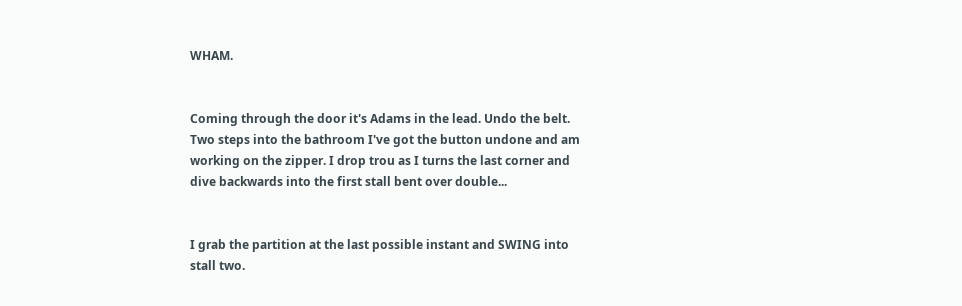WHAM.


Coming through the door it's Adams in the lead. Undo the belt. Two steps into the bathroom I've got the button undone and am working on the zipper. I drop trou as I turns the last corner and dive backwards into the first stall bent over double...


I grab the partition at the last possible instant and SWING into stall two.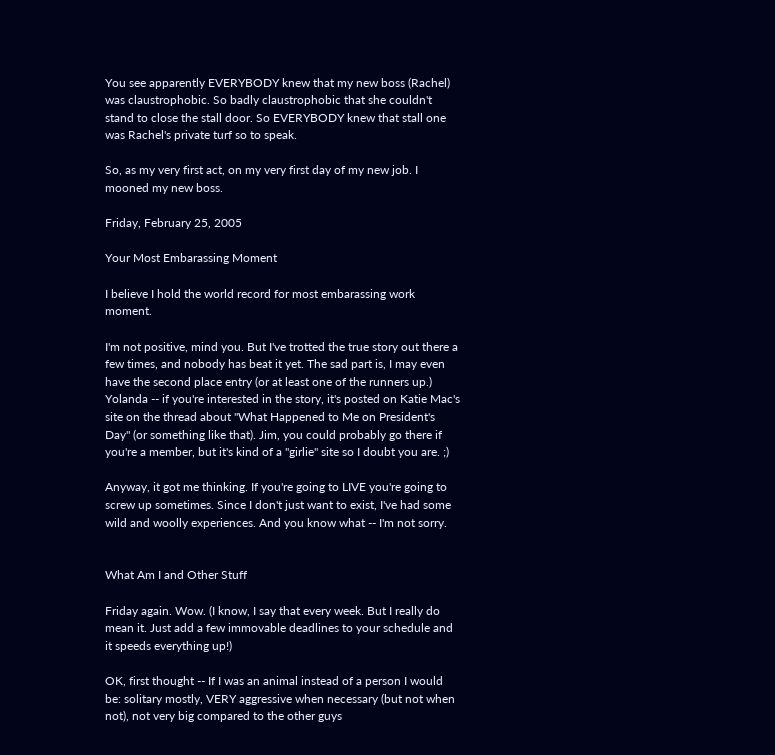You see apparently EVERYBODY knew that my new boss (Rachel) was claustrophobic. So badly claustrophobic that she couldn't stand to close the stall door. So EVERYBODY knew that stall one was Rachel's private turf so to speak.

So, as my very first act, on my very first day of my new job. I mooned my new boss.

Friday, February 25, 2005

Your Most Embarassing Moment

I believe I hold the world record for most embarassing work moment.

I'm not positive, mind you. But I've trotted the true story out there a few times, and nobody has beat it yet. The sad part is, I may even have the second place entry (or at least one of the runners up.) Yolanda -- if you're interested in the story, it's posted on Katie Mac's site on the thread about "What Happened to Me on President's Day" (or something like that). Jim, you could probably go there if you're a member, but it's kind of a "girlie" site so I doubt you are. ;)

Anyway, it got me thinking. If you're going to LIVE you're going to screw up sometimes. Since I don't just want to exist, I've had some wild and woolly experiences. And you know what -- I'm not sorry.


What Am I and Other Stuff

Friday again. Wow. (I know, I say that every week. But I really do mean it. Just add a few immovable deadlines to your schedule and it speeds everything up!)

OK, first thought -- If I was an animal instead of a person I would be: solitary mostly, VERY aggressive when necessary (but not when not), not very big compared to the other guys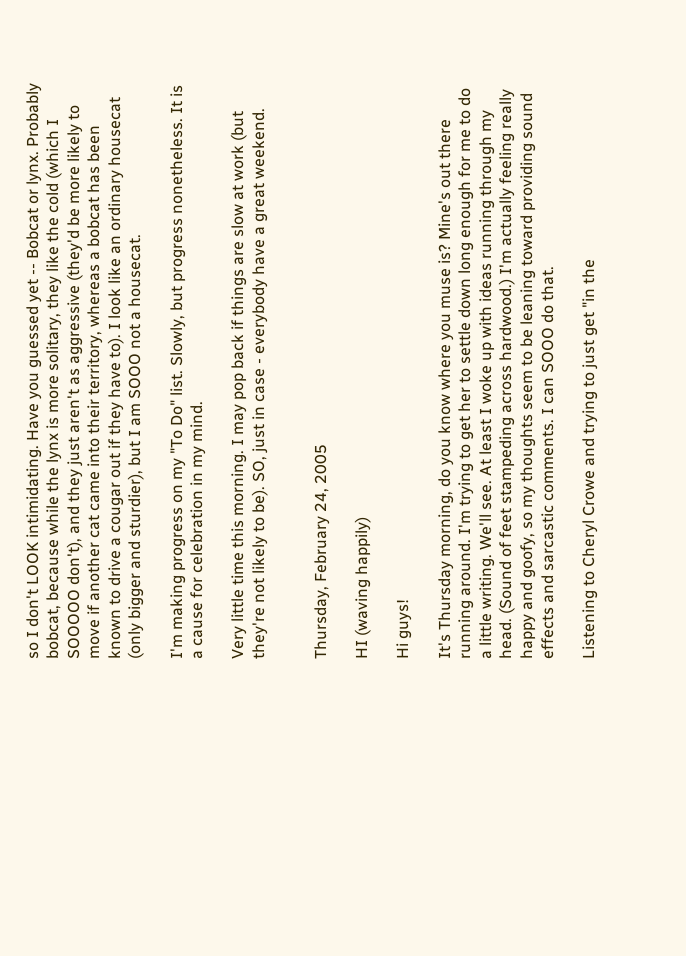so I don't LOOK intimidating. Have you guessed yet -- Bobcat or lynx. Probably bobcat, because while the lynx is more solitary, they like the cold (which I SOOOOO don't), and they just aren't as aggressive (they'd be more likely to move if another cat came into their territory, whereas a bobcat has been known to drive a cougar out if they have to). I look like an ordinary housecat (only bigger and sturdier), but I am SOOO not a housecat.

I'm making progress on my "To Do" list. Slowly, but progress nonetheless. It is a cause for celebration in my mind.

Very little time this morning. I may pop back if things are slow at work (but they're not likely to be). SO, just in case - everybody have a great weekend.


Thursday, February 24, 2005

HI (waving happily)

Hi guys!

It's Thursday morning, do you know where you muse is? Mine's out there running around. I'm trying to get her to settle down long enough for me to do a little writing. We'll see. At least I woke up with ideas running through my head. (Sound of feet stampeding across hardwood.) I'm actually feeling really happy and goofy, so my thoughts seem to be leaning toward providing sound effects and sarcastic comments. I can SOOO do that.

Listening to Cheryl Crowe and trying to just get "in the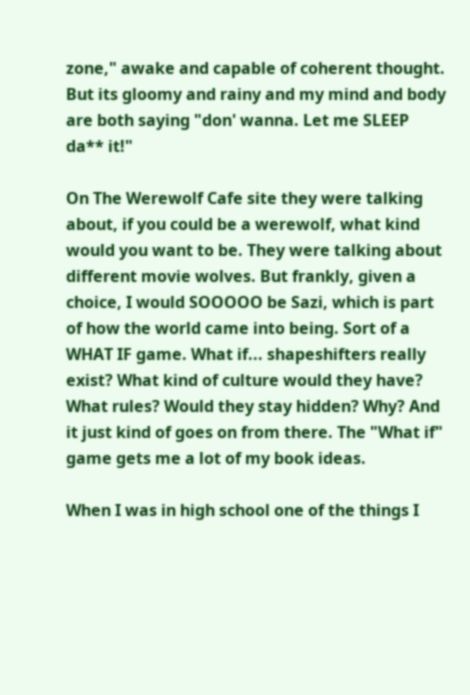zone," awake and capable of coherent thought. But its gloomy and rainy and my mind and body are both saying "don' wanna. Let me SLEEP da** it!"

On The Werewolf Cafe site they were talking about, if you could be a werewolf, what kind would you want to be. They were talking about different movie wolves. But frankly, given a choice, I would SOOOOO be Sazi, which is part of how the world came into being. Sort of a WHAT IF game. What if... shapeshifters really exist? What kind of culture would they have? What rules? Would they stay hidden? Why? And it just kind of goes on from there. The "What if" game gets me a lot of my book ideas.

When I was in high school one of the things I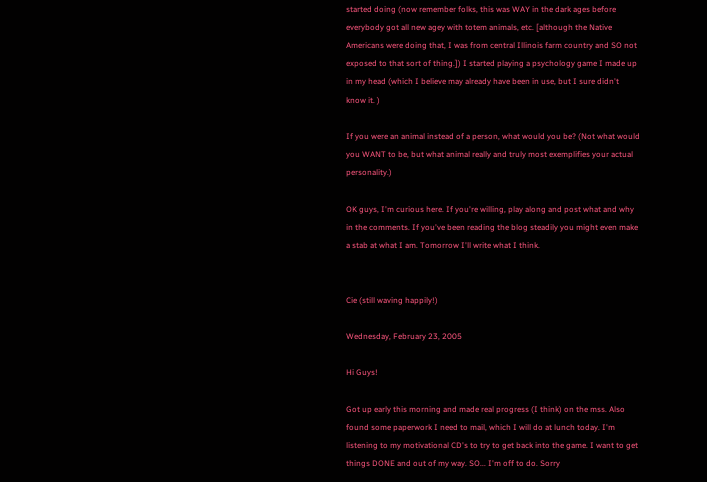started doing (now remember folks, this was WAY in the dark ages before everybody got all new agey with totem animals, etc. [although the Native Americans were doing that, I was from central Illinois farm country and SO not exposed to that sort of thing.]) I started playing a psychology game I made up in my head (which I believe may already have been in use, but I sure didn't know it. )

If you were an animal instead of a person, what would you be? (Not what would you WANT to be, but what animal really and truly most exemplifies your actual personality.)

OK guys, I'm curious here. If you're willing, play along and post what and why in the comments. If you've been reading the blog steadily you might even make a stab at what I am. Tomorrow I'll write what I think.


Cie (still waving happily!)

Wednesday, February 23, 2005

Hi Guys!

Got up early this morning and made real progress (I think) on the mss. Also found some paperwork I need to mail, which I will do at lunch today. I'm listening to my motivational CD's to try to get back into the game. I want to get things DONE and out of my way. SO... I'm off to do. Sorry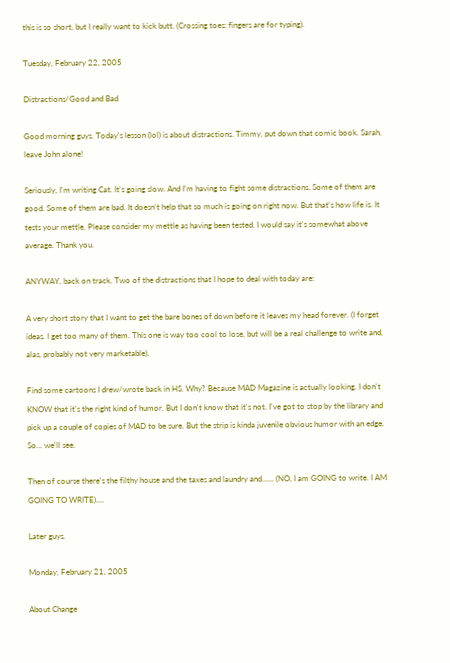this is so short, but I really want to kick butt. (Crossing toes: fingers are for typing).

Tuesday, February 22, 2005

Distractions/Good and Bad

Good morning guys. Today's lesson (lol) is about distractions. Timmy, put down that comic book. Sarah, leave John alone!

Seriously, I'm writing Cat. It's going slow. And I'm having to fight some distractions. Some of them are good. Some of them are bad. It doesn't help that so much is going on right now. But that's how life is. It tests your mettle. Please consider my mettle as having been tested. I would say it's somewhat above average. Thank you.

ANYWAY, back on track. Two of the distractions that I hope to deal with today are:

A very short story that I want to get the bare bones of down before it leaves my head forever. (I forget ideas. I get too many of them. This one is way too cool to lose, but will be a real challenge to write and, alas, probably not very marketable).

Find some cartoons I drew/wrote back in HS. Why? Because MAD Magazine is actually looking. I don't KNOW that it's the right kind of humor. But I don't know that it's not. I've got to stop by the library and pick up a couple of copies of MAD to be sure. But the strip is kinda juvenile obvious humor with an edge. So... we'll see.

Then of course there's the filthy house and the taxes and laundry and...... (NO, I am GOING to write. I AM GOING TO WRITE)....

Later guys.

Monday, February 21, 2005

About Change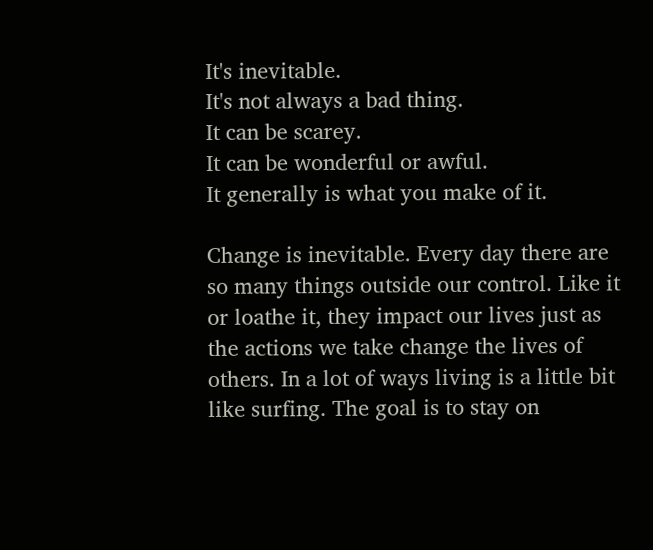It's inevitable.
It's not always a bad thing.
It can be scarey.
It can be wonderful or awful.
It generally is what you make of it.

Change is inevitable. Every day there are so many things outside our control. Like it or loathe it, they impact our lives just as the actions we take change the lives of others. In a lot of ways living is a little bit like surfing. The goal is to stay on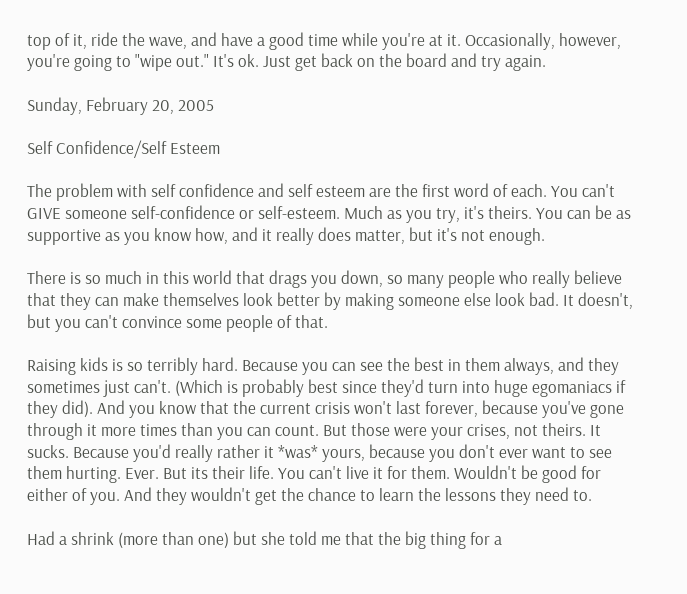top of it, ride the wave, and have a good time while you're at it. Occasionally, however, you're going to "wipe out." It's ok. Just get back on the board and try again.

Sunday, February 20, 2005

Self Confidence/Self Esteem

The problem with self confidence and self esteem are the first word of each. You can't GIVE someone self-confidence or self-esteem. Much as you try, it's theirs. You can be as supportive as you know how, and it really does matter, but it's not enough.

There is so much in this world that drags you down, so many people who really believe that they can make themselves look better by making someone else look bad. It doesn't, but you can't convince some people of that.

Raising kids is so terribly hard. Because you can see the best in them always, and they sometimes just can't. (Which is probably best since they'd turn into huge egomaniacs if they did). And you know that the current crisis won't last forever, because you've gone through it more times than you can count. But those were your crises, not theirs. It sucks. Because you'd really rather it *was* yours, because you don't ever want to see them hurting. Ever. But its their life. You can't live it for them. Wouldn't be good for either of you. And they wouldn't get the chance to learn the lessons they need to.

Had a shrink (more than one) but she told me that the big thing for a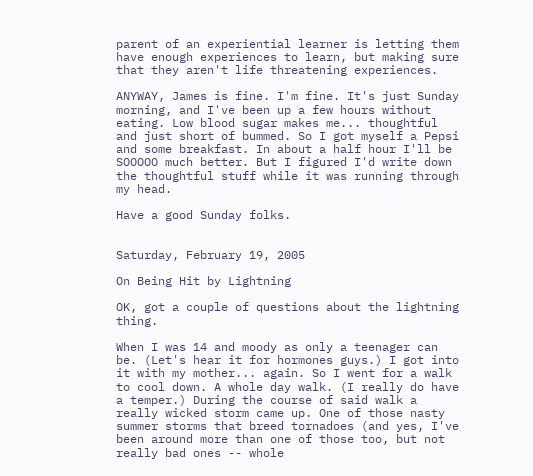parent of an experiential learner is letting them have enough experiences to learn, but making sure that they aren't life threatening experiences.

ANYWAY, James is fine. I'm fine. It's just Sunday morning, and I've been up a few hours without eating. Low blood sugar makes me... thoughtful and just short of bummed. So I got myself a Pepsi and some breakfast. In about a half hour I'll be SOOOOO much better. But I figured I'd write down the thoughtful stuff while it was running through my head.

Have a good Sunday folks.


Saturday, February 19, 2005

On Being Hit by Lightning

OK, got a couple of questions about the lightning thing.

When I was 14 and moody as only a teenager can be. (Let's hear it for hormones guys.) I got into it with my mother... again. So I went for a walk to cool down. A whole day walk. (I really do have a temper.) During the course of said walk a really wicked storm came up. One of those nasty summer storms that breed tornadoes (and yes, I've been around more than one of those too, but not really bad ones -- whole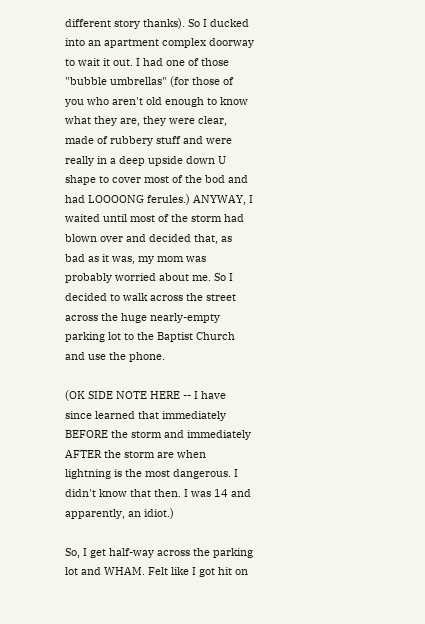different story thanks). So I ducked into an apartment complex doorway to wait it out. I had one of those "bubble umbrellas" (for those of you who aren't old enough to know what they are, they were clear, made of rubbery stuff and were really in a deep upside down U shape to cover most of the bod and had LOOOONG ferules.) ANYWAY, I waited until most of the storm had blown over and decided that, as bad as it was, my mom was probably worried about me. So I decided to walk across the street across the huge nearly-empty parking lot to the Baptist Church and use the phone.

(OK SIDE NOTE HERE -- I have since learned that immediately BEFORE the storm and immediately AFTER the storm are when lightning is the most dangerous. I didn't know that then. I was 14 and apparently, an idiot.)

So, I get half-way across the parking lot and WHAM. Felt like I got hit on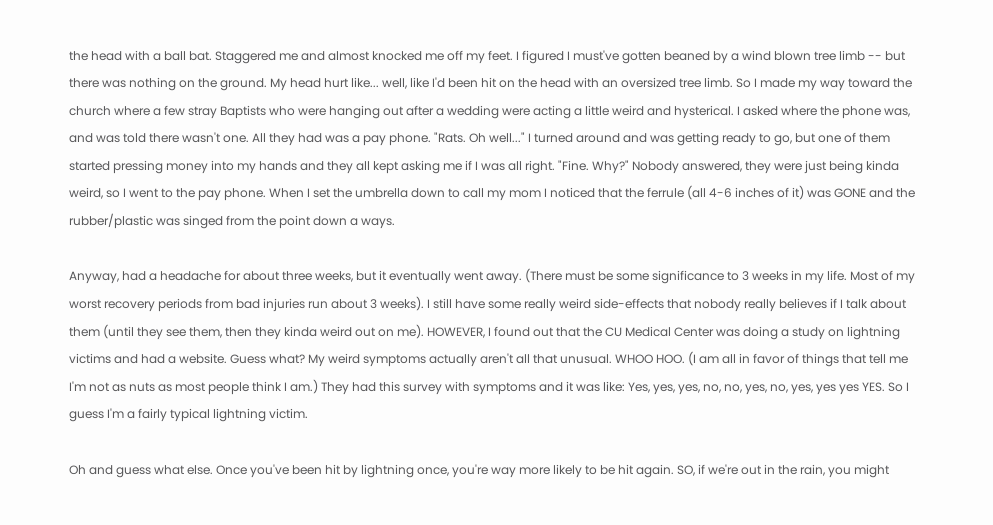the head with a ball bat. Staggered me and almost knocked me off my feet. I figured I must've gotten beaned by a wind blown tree limb -- but there was nothing on the ground. My head hurt like... well, like I'd been hit on the head with an oversized tree limb. So I made my way toward the church where a few stray Baptists who were hanging out after a wedding were acting a little weird and hysterical. I asked where the phone was, and was told there wasn't one. All they had was a pay phone. "Rats. Oh well..." I turned around and was getting ready to go, but one of them started pressing money into my hands and they all kept asking me if I was all right. "Fine. Why?" Nobody answered, they were just being kinda weird, so I went to the pay phone. When I set the umbrella down to call my mom I noticed that the ferrule (all 4-6 inches of it) was GONE and the rubber/plastic was singed from the point down a ways.

Anyway, had a headache for about three weeks, but it eventually went away. (There must be some significance to 3 weeks in my life. Most of my worst recovery periods from bad injuries run about 3 weeks). I still have some really weird side-effects that nobody really believes if I talk about them (until they see them, then they kinda weird out on me). HOWEVER, I found out that the CU Medical Center was doing a study on lightning victims and had a website. Guess what? My weird symptoms actually aren't all that unusual. WHOO HOO. (I am all in favor of things that tell me I'm not as nuts as most people think I am.) They had this survey with symptoms and it was like: Yes, yes, yes, no, no, yes, no, yes, yes yes YES. So I guess I'm a fairly typical lightning victim.

Oh and guess what else. Once you've been hit by lightning once, you're way more likely to be hit again. SO, if we're out in the rain, you might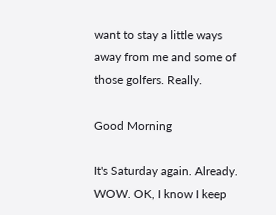want to stay a little ways away from me and some of those golfers. Really.

Good Morning

It's Saturday again. Already. WOW. OK, I know I keep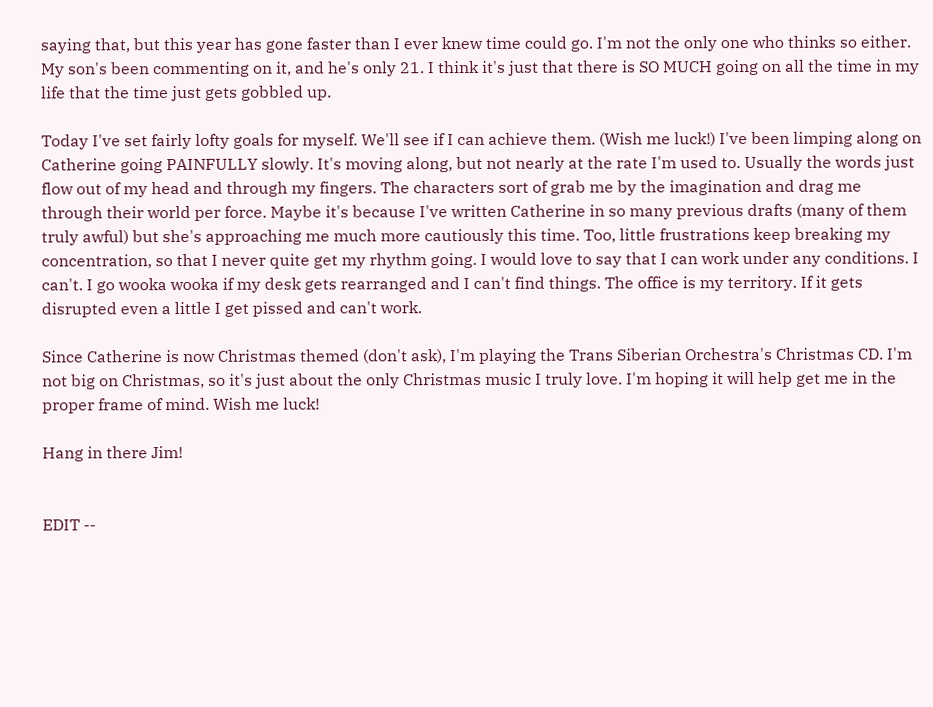saying that, but this year has gone faster than I ever knew time could go. I'm not the only one who thinks so either. My son's been commenting on it, and he's only 21. I think it's just that there is SO MUCH going on all the time in my life that the time just gets gobbled up.

Today I've set fairly lofty goals for myself. We'll see if I can achieve them. (Wish me luck!) I've been limping along on Catherine going PAINFULLY slowly. It's moving along, but not nearly at the rate I'm used to. Usually the words just flow out of my head and through my fingers. The characters sort of grab me by the imagination and drag me through their world per force. Maybe it's because I've written Catherine in so many previous drafts (many of them truly awful) but she's approaching me much more cautiously this time. Too, little frustrations keep breaking my concentration, so that I never quite get my rhythm going. I would love to say that I can work under any conditions. I can't. I go wooka wooka if my desk gets rearranged and I can't find things. The office is my territory. If it gets disrupted even a little I get pissed and can't work.

Since Catherine is now Christmas themed (don't ask), I'm playing the Trans Siberian Orchestra's Christmas CD. I'm not big on Christmas, so it's just about the only Christmas music I truly love. I'm hoping it will help get me in the proper frame of mind. Wish me luck!

Hang in there Jim!


EDIT --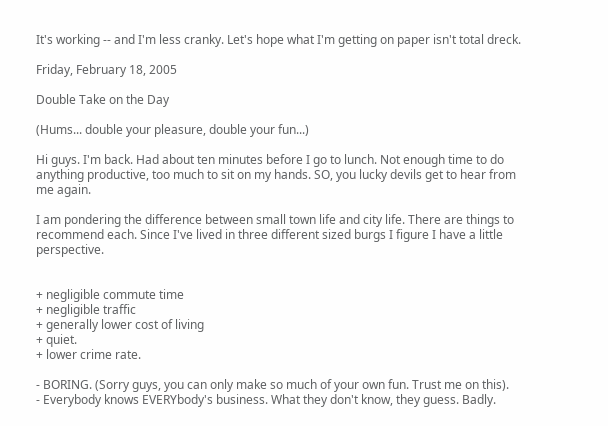It's working -- and I'm less cranky. Let's hope what I'm getting on paper isn't total dreck.

Friday, February 18, 2005

Double Take on the Day

(Hums... double your pleasure, double your fun...)

Hi guys. I'm back. Had about ten minutes before I go to lunch. Not enough time to do anything productive, too much to sit on my hands. SO, you lucky devils get to hear from me again.

I am pondering the difference between small town life and city life. There are things to recommend each. Since I've lived in three different sized burgs I figure I have a little perspective.


+ negligible commute time
+ negligible traffic
+ generally lower cost of living
+ quiet.
+ lower crime rate.

- BORING. (Sorry guys, you can only make so much of your own fun. Trust me on this).
- Everybody knows EVERYbody's business. What they don't know, they guess. Badly.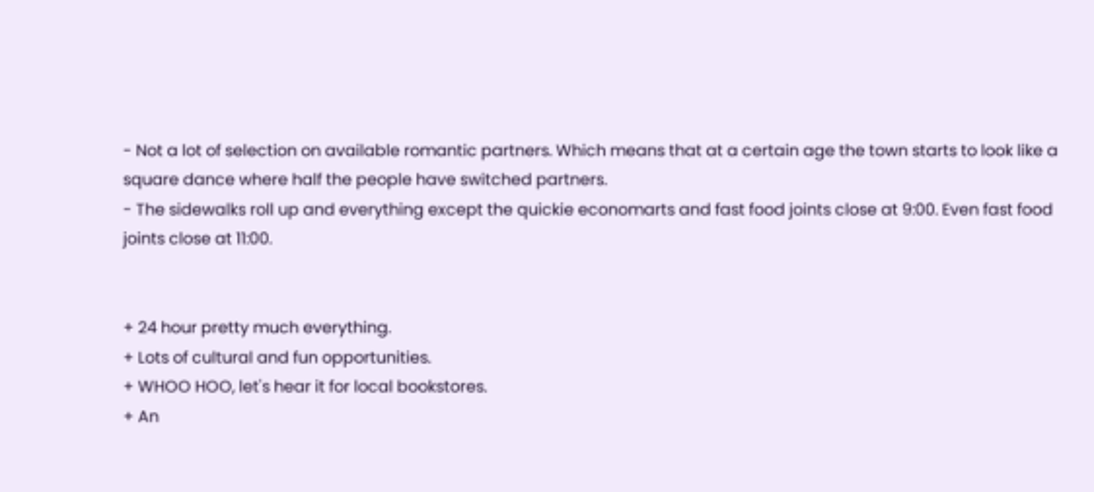- Not a lot of selection on available romantic partners. Which means that at a certain age the town starts to look like a square dance where half the people have switched partners.
- The sidewalks roll up and everything except the quickie economarts and fast food joints close at 9:00. Even fast food joints close at 11:00.


+ 24 hour pretty much everything.
+ Lots of cultural and fun opportunities.
+ WHOO HOO, let's hear it for local bookstores.
+ An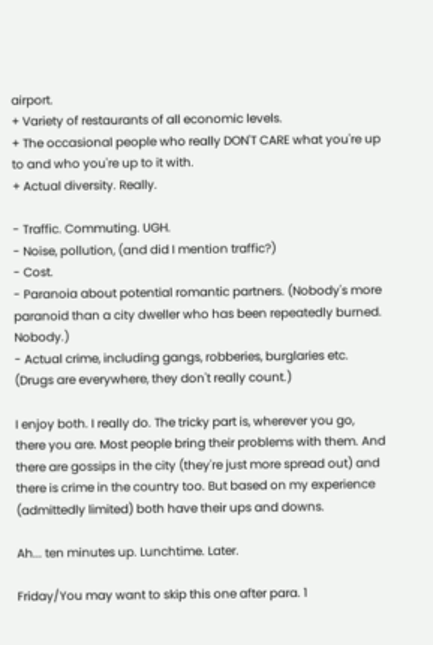airport.
+ Variety of restaurants of all economic levels.
+ The occasional people who really DON'T CARE what you're up to and who you're up to it with.
+ Actual diversity. Really.

- Traffic. Commuting. UGH.
- Noise, pollution, (and did I mention traffic?)
- Cost.
- Paranoia about potential romantic partners. (Nobody's more paranoid than a city dweller who has been repeatedly burned. Nobody.)
- Actual crime, including gangs, robberies, burglaries etc. (Drugs are everywhere, they don't really count.)

I enjoy both. I really do. The tricky part is, wherever you go, there you are. Most people bring their problems with them. And there are gossips in the city (they're just more spread out) and there is crime in the country too. But based on my experience (admittedly limited) both have their ups and downs.

Ah... ten minutes up. Lunchtime. Later.

Friday/You may want to skip this one after para. 1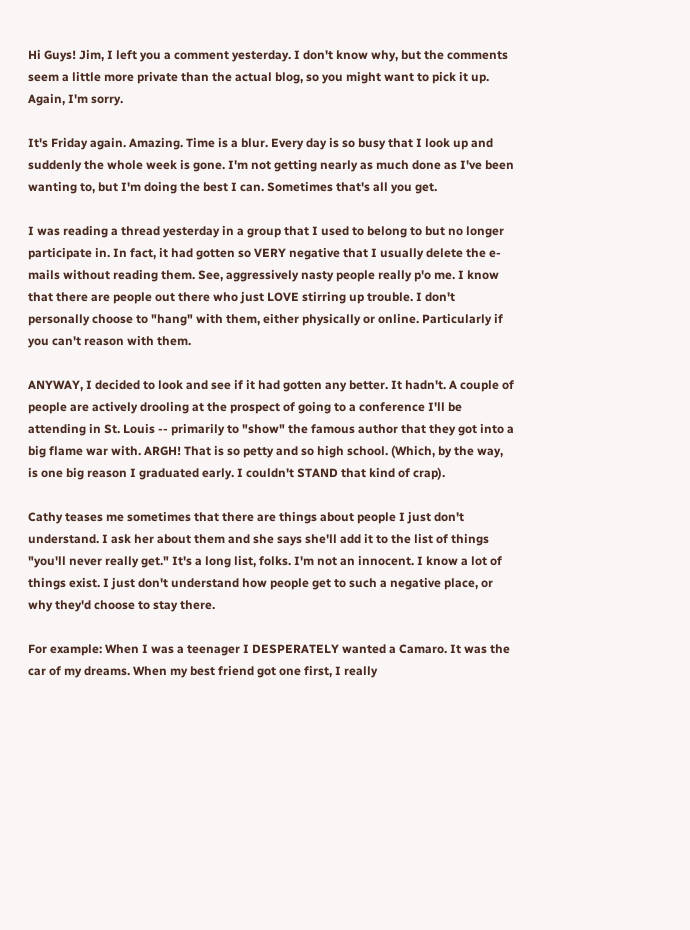Hi Guys! Jim, I left you a comment yesterday. I don't know why, but the comments seem a little more private than the actual blog, so you might want to pick it up. Again, I'm sorry.

It's Friday again. Amazing. Time is a blur. Every day is so busy that I look up and suddenly the whole week is gone. I'm not getting nearly as much done as I've been wanting to, but I'm doing the best I can. Sometimes that's all you get.

I was reading a thread yesterday in a group that I used to belong to but no longer participate in. In fact, it had gotten so VERY negative that I usually delete the e-mails without reading them. See, aggressively nasty people really p'o me. I know that there are people out there who just LOVE stirring up trouble. I don't personally choose to "hang" with them, either physically or online. Particularly if you can't reason with them.

ANYWAY, I decided to look and see if it had gotten any better. It hadn't. A couple of people are actively drooling at the prospect of going to a conference I'll be attending in St. Louis -- primarily to "show" the famous author that they got into a big flame war with. ARGH! That is so petty and so high school. (Which, by the way, is one big reason I graduated early. I couldn't STAND that kind of crap).

Cathy teases me sometimes that there are things about people I just don't understand. I ask her about them and she says she'll add it to the list of things "you'll never really get." It's a long list, folks. I'm not an innocent. I know a lot of things exist. I just don't understand how people get to such a negative place, or why they'd choose to stay there.

For example: When I was a teenager I DESPERATELY wanted a Camaro. It was the car of my dreams. When my best friend got one first, I really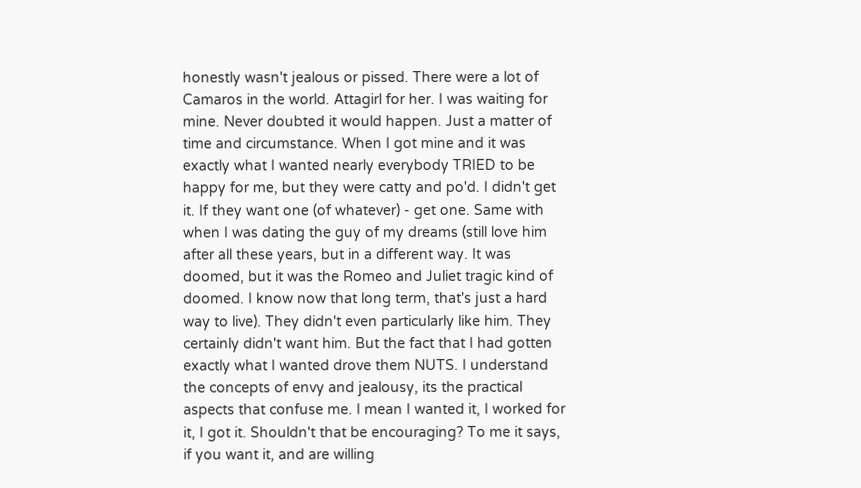honestly wasn't jealous or pissed. There were a lot of Camaros in the world. Attagirl for her. I was waiting for mine. Never doubted it would happen. Just a matter of time and circumstance. When I got mine and it was exactly what I wanted nearly everybody TRIED to be happy for me, but they were catty and po'd. I didn't get it. If they want one (of whatever) - get one. Same with when I was dating the guy of my dreams (still love him after all these years, but in a different way. It was doomed, but it was the Romeo and Juliet tragic kind of doomed. I know now that long term, that's just a hard way to live). They didn't even particularly like him. They certainly didn't want him. But the fact that I had gotten exactly what I wanted drove them NUTS. I understand the concepts of envy and jealousy, its the practical aspects that confuse me. I mean I wanted it, I worked for it, I got it. Shouldn't that be encouraging? To me it says, if you want it, and are willing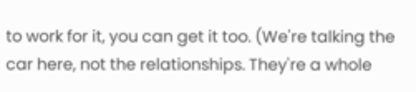to work for it, you can get it too. (We're talking the car here, not the relationships. They're a whole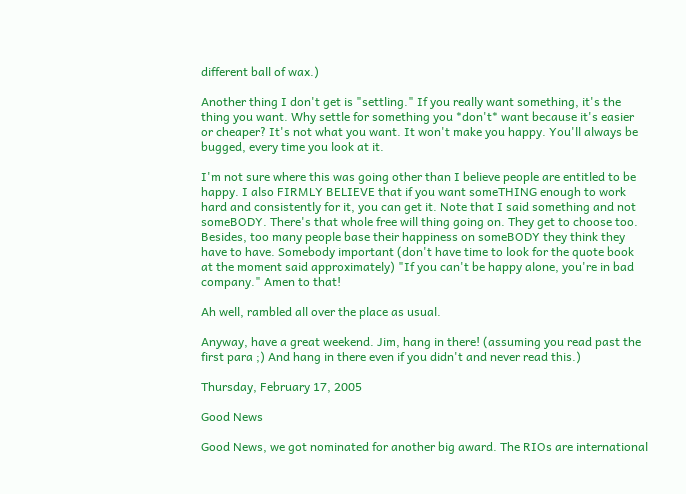different ball of wax.)

Another thing I don't get is "settling." If you really want something, it's the thing you want. Why settle for something you *don't* want because it's easier or cheaper? It's not what you want. It won't make you happy. You'll always be bugged, every time you look at it.

I'm not sure where this was going other than I believe people are entitled to be happy. I also FIRMLY BELIEVE that if you want someTHING enough to work hard and consistently for it, you can get it. Note that I said something and not someBODY. There's that whole free will thing going on. They get to choose too. Besides, too many people base their happiness on someBODY they think they have to have. Somebody important (don't have time to look for the quote book at the moment said approximately) "If you can't be happy alone, you're in bad company." Amen to that!

Ah well, rambled all over the place as usual.

Anyway, have a great weekend. Jim, hang in there! (assuming you read past the first para ;) And hang in there even if you didn't and never read this.)

Thursday, February 17, 2005

Good News

Good News, we got nominated for another big award. The RIOs are international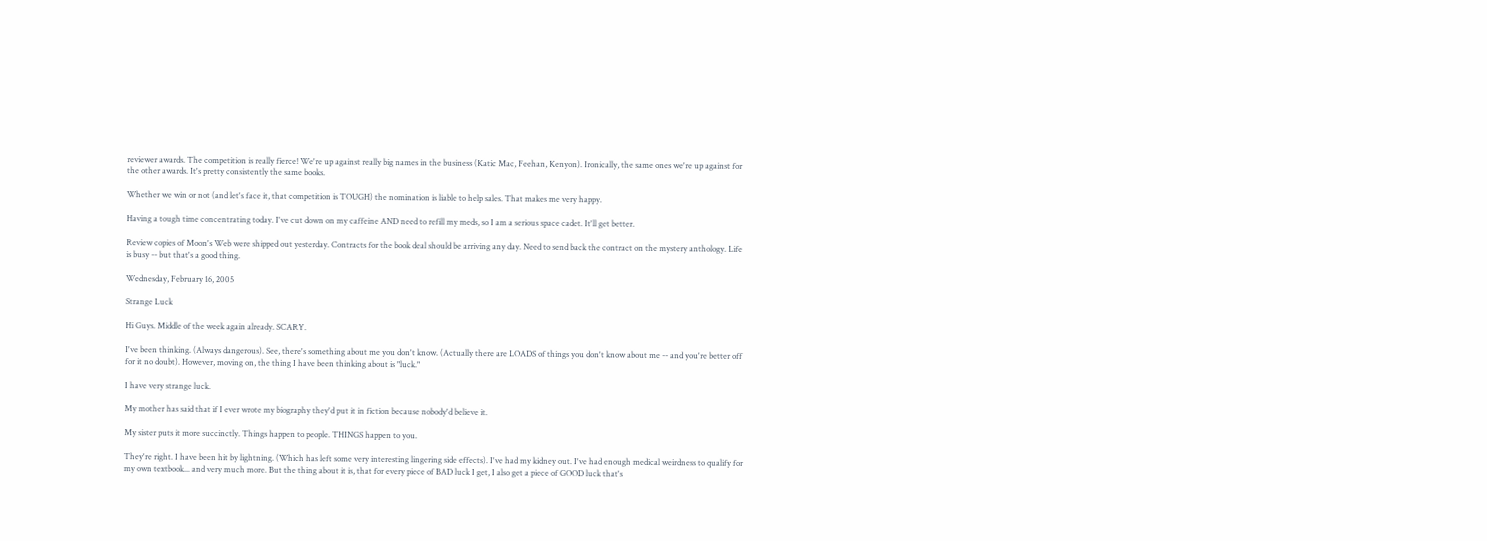reviewer awards. The competition is really fierce! We're up against really big names in the business (Katic Mac, Feehan, Kenyon). Ironically, the same ones we're up against for the other awards. It's pretty consistently the same books.

Whether we win or not (and let's face it, that competition is TOUGH) the nomination is liable to help sales. That makes me very happy.

Having a tough time concentrating today. I've cut down on my caffeine AND need to refill my meds, so I am a serious space cadet. It'll get better.

Review copies of Moon's Web were shipped out yesterday. Contracts for the book deal should be arriving any day. Need to send back the contract on the mystery anthology. Life is busy -- but that's a good thing.

Wednesday, February 16, 2005

Strange Luck

Hi Guys. Middle of the week again already. SCARY.

I've been thinking. (Always dangerous). See, there's something about me you don't know. (Actually there are LOADS of things you don't know about me -- and you're better off for it no doubt). However, moving on, the thing I have been thinking about is "luck."

I have very strange luck.

My mother has said that if I ever wrote my biography they'd put it in fiction because nobody'd believe it.

My sister puts it more succinctly. Things happen to people. THINGS happen to you.

They're right. I have been hit by lightning. (Which has left some very interesting lingering side effects). I've had my kidney out. I've had enough medical weirdness to qualify for my own textbook... and very much more. But the thing about it is, that for every piece of BAD luck I get, I also get a piece of GOOD luck that's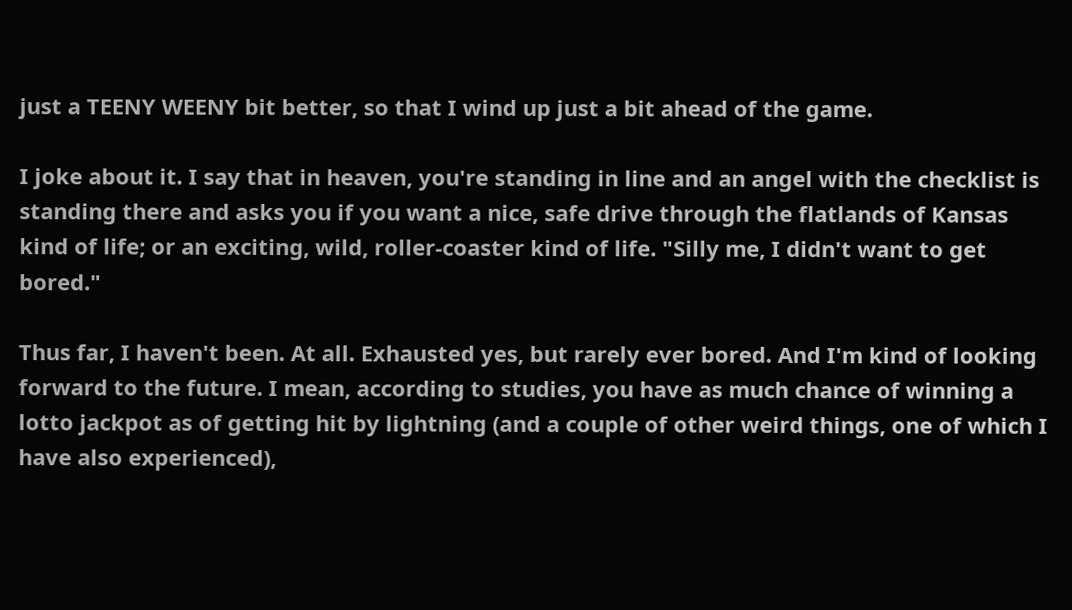just a TEENY WEENY bit better, so that I wind up just a bit ahead of the game.

I joke about it. I say that in heaven, you're standing in line and an angel with the checklist is standing there and asks you if you want a nice, safe drive through the flatlands of Kansas kind of life; or an exciting, wild, roller-coaster kind of life. "Silly me, I didn't want to get bored."

Thus far, I haven't been. At all. Exhausted yes, but rarely ever bored. And I'm kind of looking forward to the future. I mean, according to studies, you have as much chance of winning a lotto jackpot as of getting hit by lightning (and a couple of other weird things, one of which I have also experienced),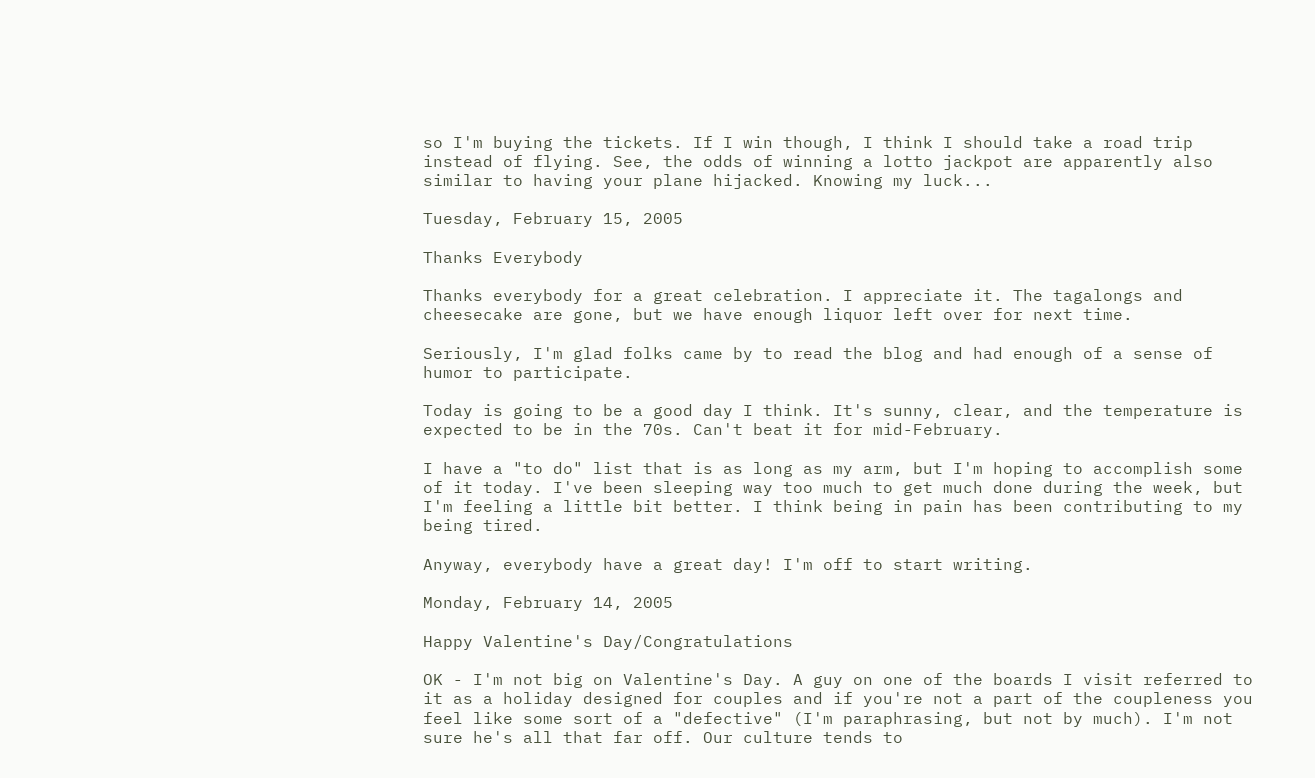so I'm buying the tickets. If I win though, I think I should take a road trip instead of flying. See, the odds of winning a lotto jackpot are apparently also similar to having your plane hijacked. Knowing my luck...

Tuesday, February 15, 2005

Thanks Everybody

Thanks everybody for a great celebration. I appreciate it. The tagalongs and cheesecake are gone, but we have enough liquor left over for next time.

Seriously, I'm glad folks came by to read the blog and had enough of a sense of humor to participate.

Today is going to be a good day I think. It's sunny, clear, and the temperature is expected to be in the 70s. Can't beat it for mid-February.

I have a "to do" list that is as long as my arm, but I'm hoping to accomplish some of it today. I've been sleeping way too much to get much done during the week, but I'm feeling a little bit better. I think being in pain has been contributing to my being tired.

Anyway, everybody have a great day! I'm off to start writing.

Monday, February 14, 2005

Happy Valentine's Day/Congratulations

OK - I'm not big on Valentine's Day. A guy on one of the boards I visit referred to it as a holiday designed for couples and if you're not a part of the coupleness you feel like some sort of a "defective" (I'm paraphrasing, but not by much). I'm not sure he's all that far off. Our culture tends to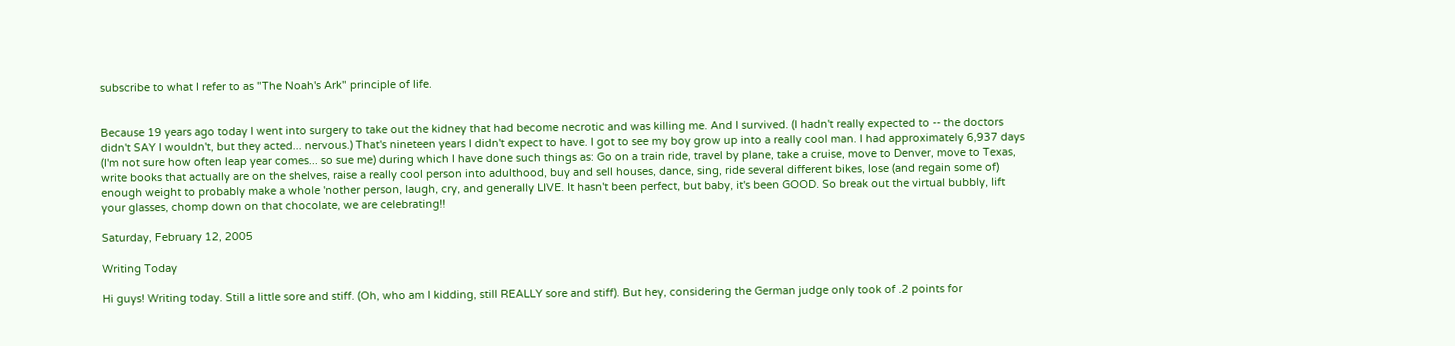subscribe to what I refer to as "The Noah's Ark" principle of life.


Because 19 years ago today I went into surgery to take out the kidney that had become necrotic and was killing me. And I survived. (I hadn't really expected to -- the doctors didn't SAY I wouldn't, but they acted... nervous.) That's nineteen years I didn't expect to have. I got to see my boy grow up into a really cool man. I had approximately 6,937 days (I'm not sure how often leap year comes... so sue me) during which I have done such things as: Go on a train ride, travel by plane, take a cruise, move to Denver, move to Texas, write books that actually are on the shelves, raise a really cool person into adulthood, buy and sell houses, dance, sing, ride several different bikes, lose (and regain some of) enough weight to probably make a whole 'nother person, laugh, cry, and generally LIVE. It hasn't been perfect, but baby, it's been GOOD. So break out the virtual bubbly, lift your glasses, chomp down on that chocolate, we are celebrating!!

Saturday, February 12, 2005

Writing Today

Hi guys! Writing today. Still a little sore and stiff. (Oh, who am I kidding, still REALLY sore and stiff). But hey, considering the German judge only took of .2 points for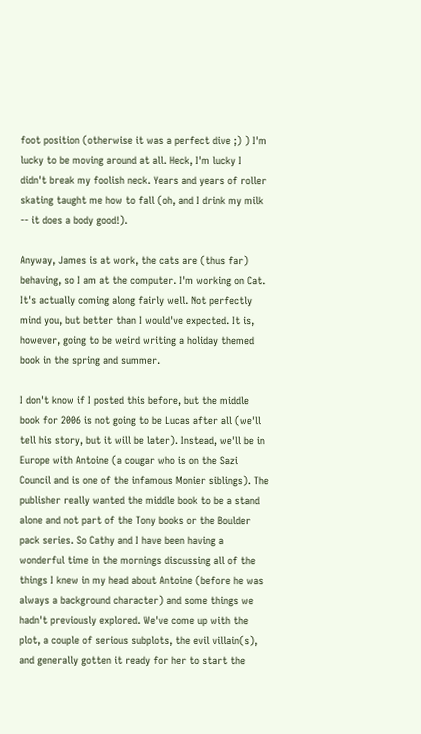foot position (otherwise it was a perfect dive ;) ) I'm lucky to be moving around at all. Heck, I'm lucky I didn't break my foolish neck. Years and years of roller skating taught me how to fall (oh, and I drink my milk -- it does a body good!).

Anyway, James is at work, the cats are (thus far) behaving, so I am at the computer. I'm working on Cat. It's actually coming along fairly well. Not perfectly mind you, but better than I would've expected. It is, however, going to be weird writing a holiday themed book in the spring and summer.

I don't know if I posted this before, but the middle book for 2006 is not going to be Lucas after all (we'll tell his story, but it will be later). Instead, we'll be in Europe with Antoine (a cougar who is on the Sazi Council and is one of the infamous Monier siblings). The publisher really wanted the middle book to be a stand alone and not part of the Tony books or the Boulder pack series. So Cathy and I have been having a wonderful time in the mornings discussing all of the things I knew in my head about Antoine (before he was always a background character) and some things we hadn't previously explored. We've come up with the plot, a couple of serious subplots, the evil villain(s), and generally gotten it ready for her to start the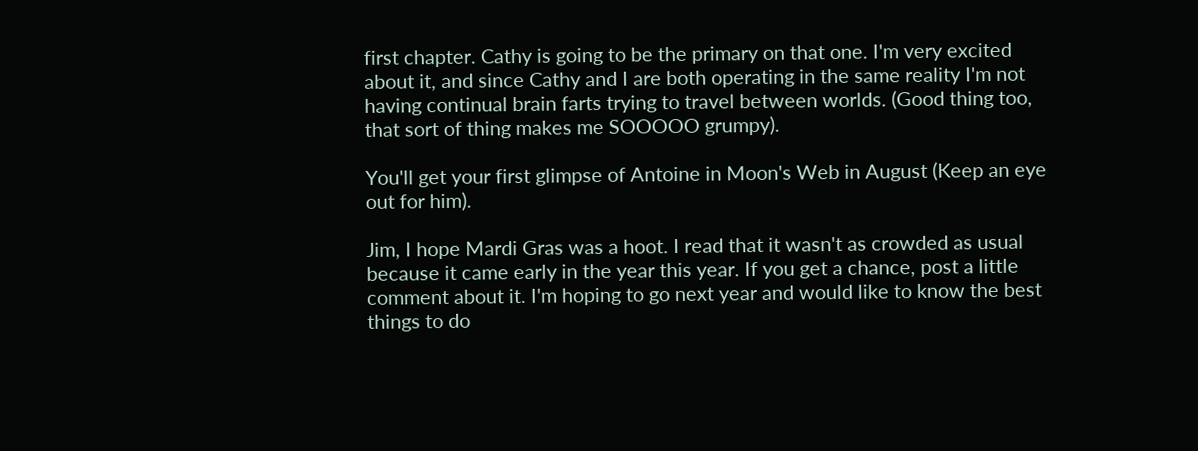first chapter. Cathy is going to be the primary on that one. I'm very excited about it, and since Cathy and I are both operating in the same reality I'm not having continual brain farts trying to travel between worlds. (Good thing too, that sort of thing makes me SOOOOO grumpy).

You'll get your first glimpse of Antoine in Moon's Web in August (Keep an eye out for him).

Jim, I hope Mardi Gras was a hoot. I read that it wasn't as crowded as usual because it came early in the year this year. If you get a chance, post a little comment about it. I'm hoping to go next year and would like to know the best things to do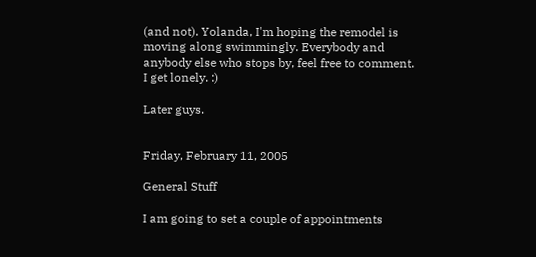(and not). Yolanda, I'm hoping the remodel is moving along swimmingly. Everybody and anybody else who stops by, feel free to comment. I get lonely. :)

Later guys.


Friday, February 11, 2005

General Stuff

I am going to set a couple of appointments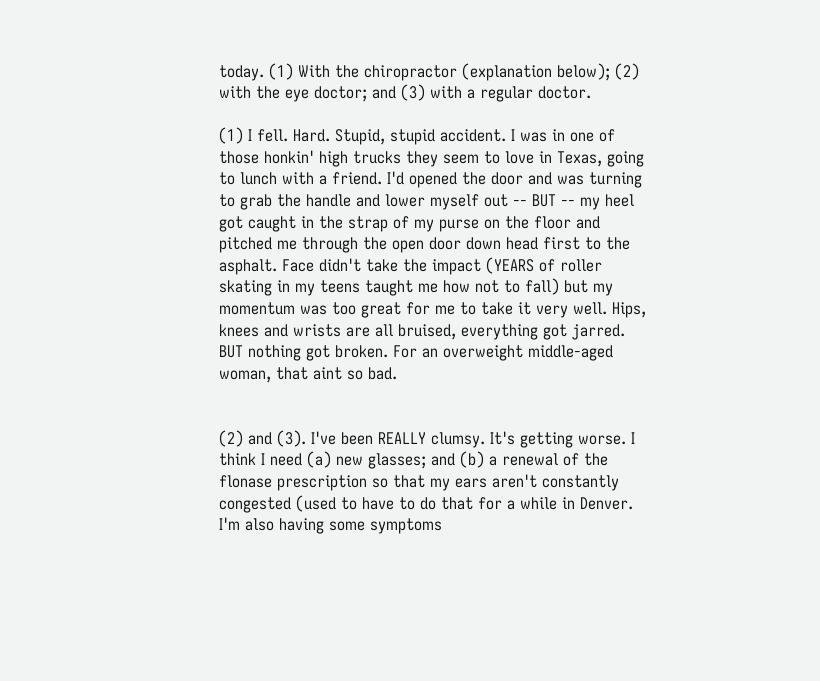today. (1) With the chiropractor (explanation below); (2) with the eye doctor; and (3) with a regular doctor.

(1) I fell. Hard. Stupid, stupid accident. I was in one of those honkin' high trucks they seem to love in Texas, going to lunch with a friend. I'd opened the door and was turning to grab the handle and lower myself out -- BUT -- my heel got caught in the strap of my purse on the floor and pitched me through the open door down head first to the asphalt. Face didn't take the impact (YEARS of roller skating in my teens taught me how not to fall) but my momentum was too great for me to take it very well. Hips, knees and wrists are all bruised, everything got jarred. BUT nothing got broken. For an overweight middle-aged woman, that aint so bad.


(2) and (3). I've been REALLY clumsy. It's getting worse. I think I need (a) new glasses; and (b) a renewal of the flonase prescription so that my ears aren't constantly congested (used to have to do that for a while in Denver. I'm also having some symptoms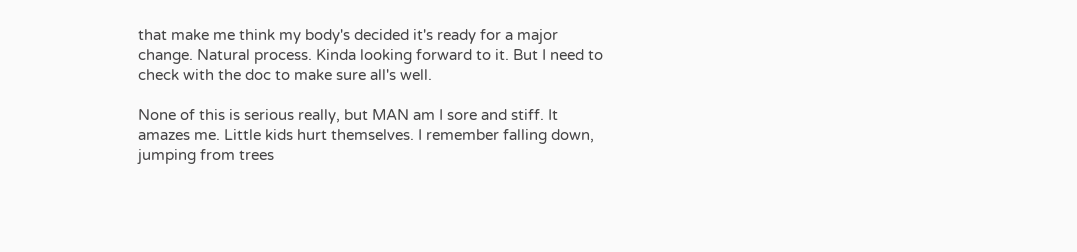that make me think my body's decided it's ready for a major change. Natural process. Kinda looking forward to it. But I need to check with the doc to make sure all's well.

None of this is serious really, but MAN am I sore and stiff. It amazes me. Little kids hurt themselves. I remember falling down, jumping from trees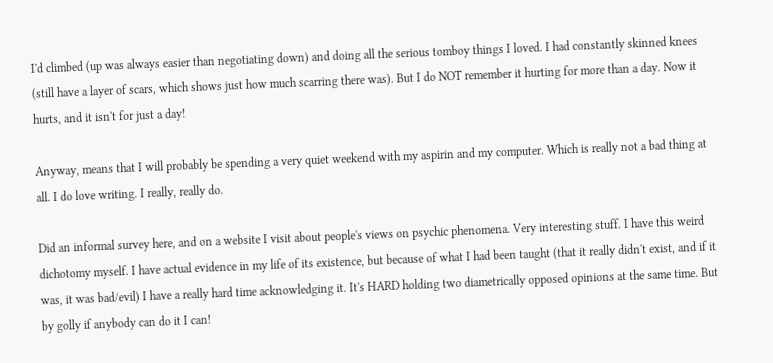I'd climbed (up was always easier than negotiating down) and doing all the serious tomboy things I loved. I had constantly skinned knees (still have a layer of scars, which shows just how much scarring there was). But I do NOT remember it hurting for more than a day. Now it hurts, and it isn't for just a day!

Anyway, means that I will probably be spending a very quiet weekend with my aspirin and my computer. Which is really not a bad thing at all. I do love writing. I really, really do.

Did an informal survey here, and on a website I visit about people's views on psychic phenomena. Very interesting stuff. I have this weird dichotomy myself. I have actual evidence in my life of its existence, but because of what I had been taught (that it really didn't exist, and if it was, it was bad/evil) I have a really hard time acknowledging it. It's HARD holding two diametrically opposed opinions at the same time. But by golly if anybody can do it I can!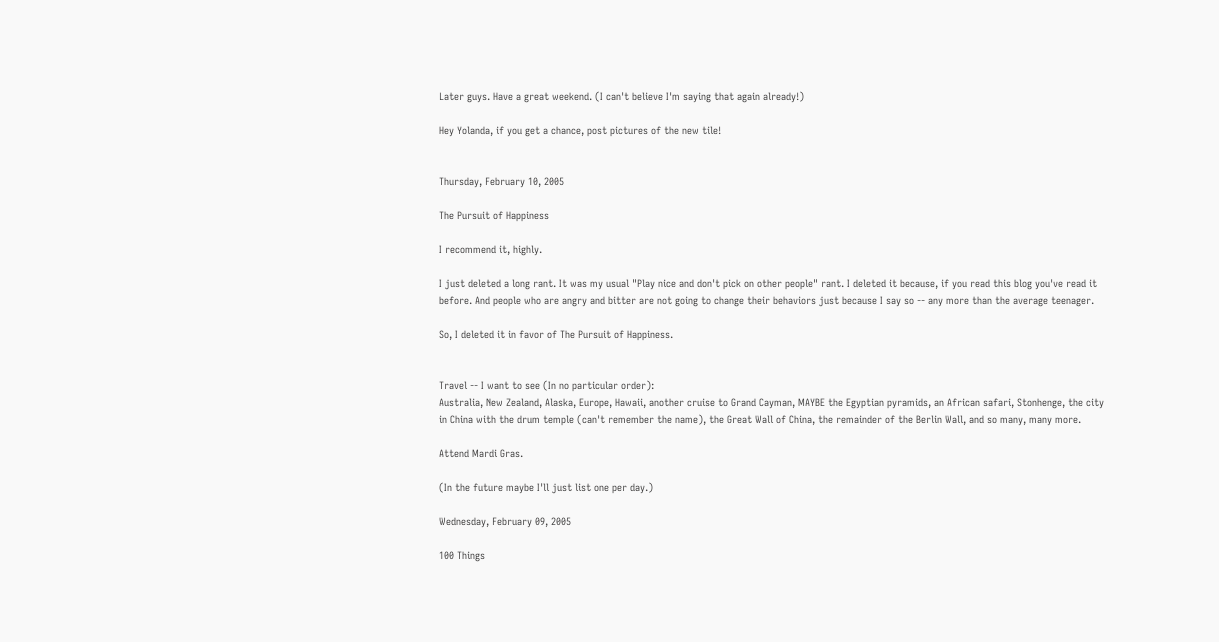Later guys. Have a great weekend. (I can't believe I'm saying that again already!)

Hey Yolanda, if you get a chance, post pictures of the new tile!


Thursday, February 10, 2005

The Pursuit of Happiness

I recommend it, highly.

I just deleted a long rant. It was my usual "Play nice and don't pick on other people" rant. I deleted it because, if you read this blog you've read it before. And people who are angry and bitter are not going to change their behaviors just because I say so -- any more than the average teenager.

So, I deleted it in favor of The Pursuit of Happiness.


Travel -- I want to see (In no particular order):
Australia, New Zealand, Alaska, Europe, Hawaii, another cruise to Grand Cayman, MAYBE the Egyptian pyramids, an African safari, Stonhenge, the city in China with the drum temple (can't remember the name), the Great Wall of China, the remainder of the Berlin Wall, and so many, many more.

Attend Mardi Gras.

(In the future maybe I'll just list one per day.)

Wednesday, February 09, 2005

100 Things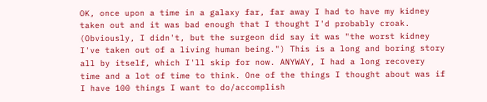OK, once upon a time in a galaxy far, far away I had to have my kidney taken out and it was bad enough that I thought I'd probably croak. (Obviously, I didn't, but the surgeon did say it was "the worst kidney I've taken out of a living human being.") This is a long and boring story all by itself, which I'll skip for now. ANYWAY, I had a long recovery time and a lot of time to think. One of the things I thought about was if I have 100 things I want to do/accomplish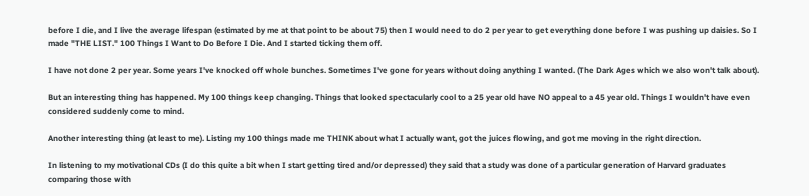before I die, and I live the average lifespan (estimated by me at that point to be about 75) then I would need to do 2 per year to get everything done before I was pushing up daisies. So I made "THE LIST." 100 Things I Want to Do Before I Die. And I started ticking them off.

I have not done 2 per year. Some years I've knocked off whole bunches. Sometimes I've gone for years without doing anything I wanted. (The Dark Ages which we also won't talk about).

But an interesting thing has happened. My 100 things keep changing. Things that looked spectacularly cool to a 25 year old have NO appeal to a 45 year old. Things I wouldn't have even considered suddenly come to mind.

Another interesting thing (at least to me). Listing my 100 things made me THINK about what I actually want, got the juices flowing, and got me moving in the right direction.

In listening to my motivational CDs (I do this quite a bit when I start getting tired and/or depressed) they said that a study was done of a particular generation of Harvard graduates comparing those with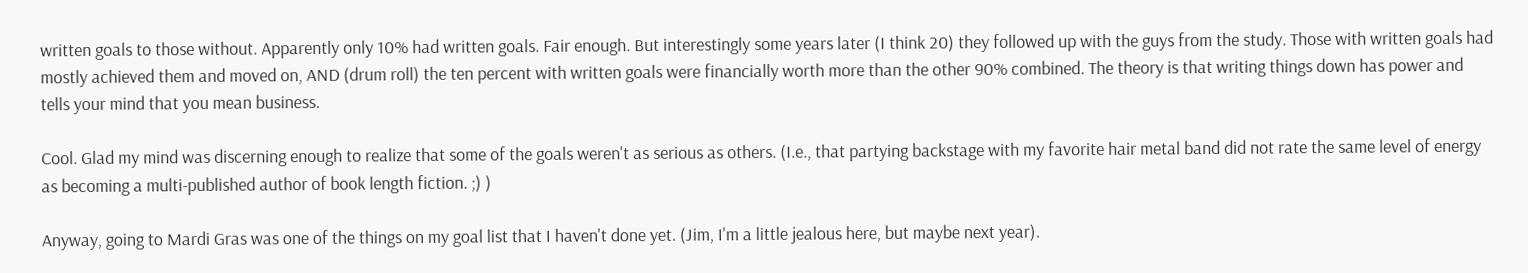written goals to those without. Apparently only 10% had written goals. Fair enough. But interestingly some years later (I think 20) they followed up with the guys from the study. Those with written goals had mostly achieved them and moved on, AND (drum roll) the ten percent with written goals were financially worth more than the other 90% combined. The theory is that writing things down has power and tells your mind that you mean business.

Cool. Glad my mind was discerning enough to realize that some of the goals weren't as serious as others. (I.e., that partying backstage with my favorite hair metal band did not rate the same level of energy as becoming a multi-published author of book length fiction. ;) )

Anyway, going to Mardi Gras was one of the things on my goal list that I haven't done yet. (Jim, I'm a little jealous here, but maybe next year).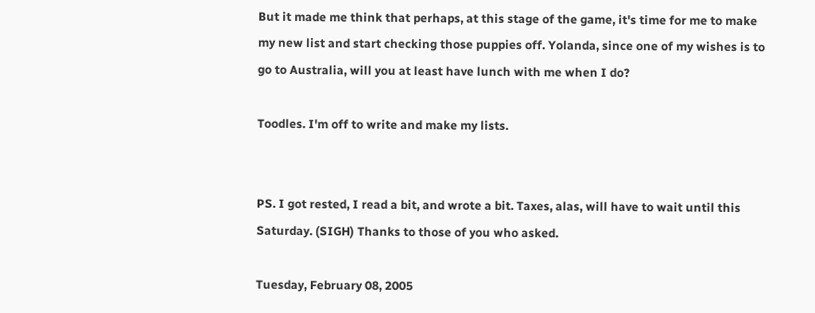But it made me think that perhaps, at this stage of the game, it's time for me to make my new list and start checking those puppies off. Yolanda, since one of my wishes is to go to Australia, will you at least have lunch with me when I do?

Toodles. I'm off to write and make my lists.


PS. I got rested, I read a bit, and wrote a bit. Taxes, alas, will have to wait until this Saturday. (SIGH) Thanks to those of you who asked.

Tuesday, February 08, 2005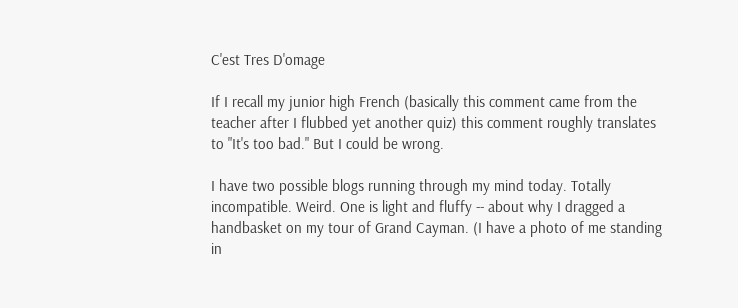C'est Tres D'omage

If I recall my junior high French (basically this comment came from the teacher after I flubbed yet another quiz) this comment roughly translates to "It's too bad." But I could be wrong.

I have two possible blogs running through my mind today. Totally incompatible. Weird. One is light and fluffy -- about why I dragged a handbasket on my tour of Grand Cayman. (I have a photo of me standing in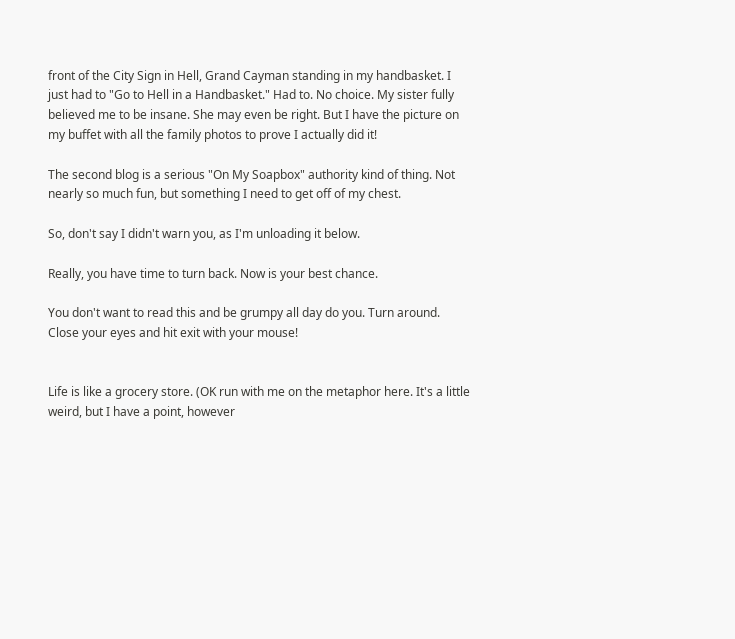front of the City Sign in Hell, Grand Cayman standing in my handbasket. I just had to "Go to Hell in a Handbasket." Had to. No choice. My sister fully believed me to be insane. She may even be right. But I have the picture on my buffet with all the family photos to prove I actually did it!

The second blog is a serious "On My Soapbox" authority kind of thing. Not nearly so much fun, but something I need to get off of my chest.

So, don't say I didn't warn you, as I'm unloading it below.

Really, you have time to turn back. Now is your best chance.

You don't want to read this and be grumpy all day do you. Turn around. Close your eyes and hit exit with your mouse!


Life is like a grocery store. (OK run with me on the metaphor here. It's a little weird, but I have a point, however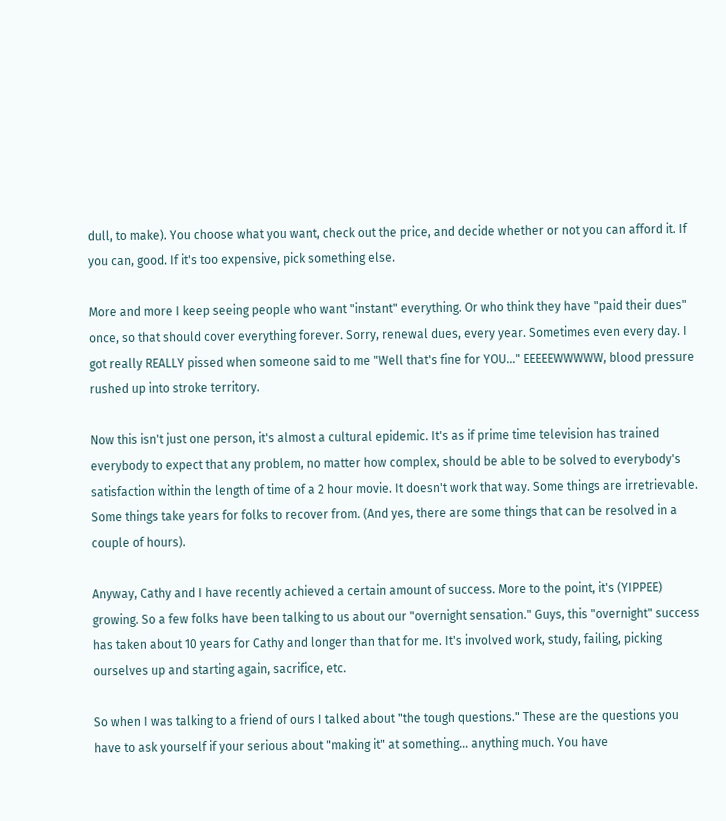dull, to make). You choose what you want, check out the price, and decide whether or not you can afford it. If you can, good. If it's too expensive, pick something else.

More and more I keep seeing people who want "instant" everything. Or who think they have "paid their dues" once, so that should cover everything forever. Sorry, renewal dues, every year. Sometimes even every day. I got really REALLY pissed when someone said to me "Well that's fine for YOU..." EEEEEWWWWW, blood pressure rushed up into stroke territory.

Now this isn't just one person, it's almost a cultural epidemic. It's as if prime time television has trained everybody to expect that any problem, no matter how complex, should be able to be solved to everybody's satisfaction within the length of time of a 2 hour movie. It doesn't work that way. Some things are irretrievable. Some things take years for folks to recover from. (And yes, there are some things that can be resolved in a couple of hours).

Anyway, Cathy and I have recently achieved a certain amount of success. More to the point, it's (YIPPEE) growing. So a few folks have been talking to us about our "overnight sensation." Guys, this "overnight" success has taken about 10 years for Cathy and longer than that for me. It's involved work, study, failing, picking ourselves up and starting again, sacrifice, etc.

So when I was talking to a friend of ours I talked about "the tough questions." These are the questions you have to ask yourself if your serious about "making it" at something... anything much. You have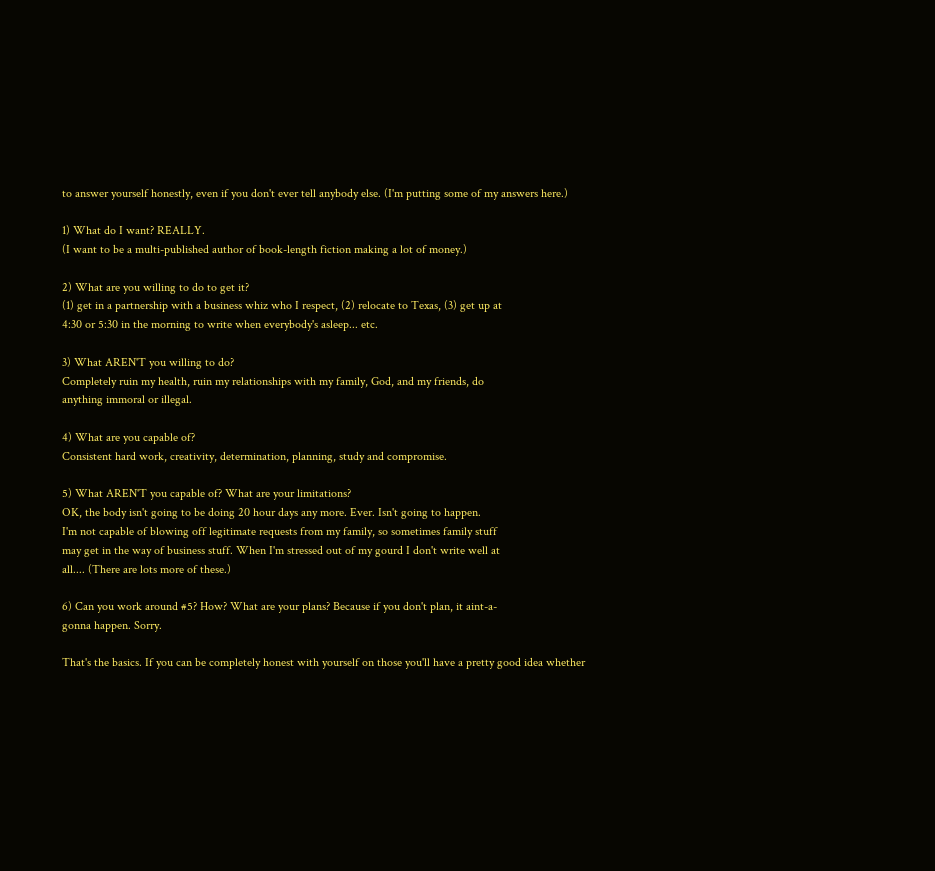to answer yourself honestly, even if you don't ever tell anybody else. (I'm putting some of my answers here.)

1) What do I want? REALLY.
(I want to be a multi-published author of book-length fiction making a lot of money.)

2) What are you willing to do to get it?
(1) get in a partnership with a business whiz who I respect, (2) relocate to Texas, (3) get up at
4:30 or 5:30 in the morning to write when everybody's asleep... etc.

3) What AREN'T you willing to do?
Completely ruin my health, ruin my relationships with my family, God, and my friends, do
anything immoral or illegal.

4) What are you capable of?
Consistent hard work, creativity, determination, planning, study and compromise.

5) What AREN'T you capable of? What are your limitations?
OK, the body isn't going to be doing 20 hour days any more. Ever. Isn't going to happen.
I'm not capable of blowing off legitimate requests from my family, so sometimes family stuff
may get in the way of business stuff. When I'm stressed out of my gourd I don't write well at
all.... (There are lots more of these.)

6) Can you work around #5? How? What are your plans? Because if you don't plan, it aint-a-
gonna happen. Sorry.

That's the basics. If you can be completely honest with yourself on those you'll have a pretty good idea whether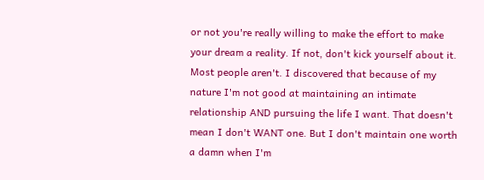or not you're really willing to make the effort to make your dream a reality. If not, don't kick yourself about it. Most people aren't. I discovered that because of my nature I'm not good at maintaining an intimate relationship AND pursuing the life I want. That doesn't mean I don't WANT one. But I don't maintain one worth a damn when I'm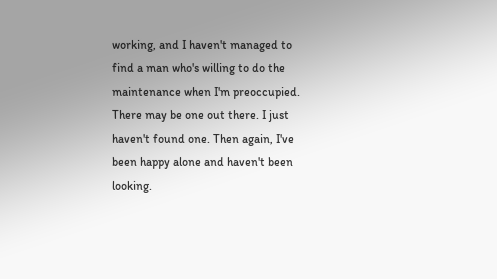working, and I haven't managed to find a man who's willing to do the maintenance when I'm preoccupied. There may be one out there. I just haven't found one. Then again, I've been happy alone and haven't been looking.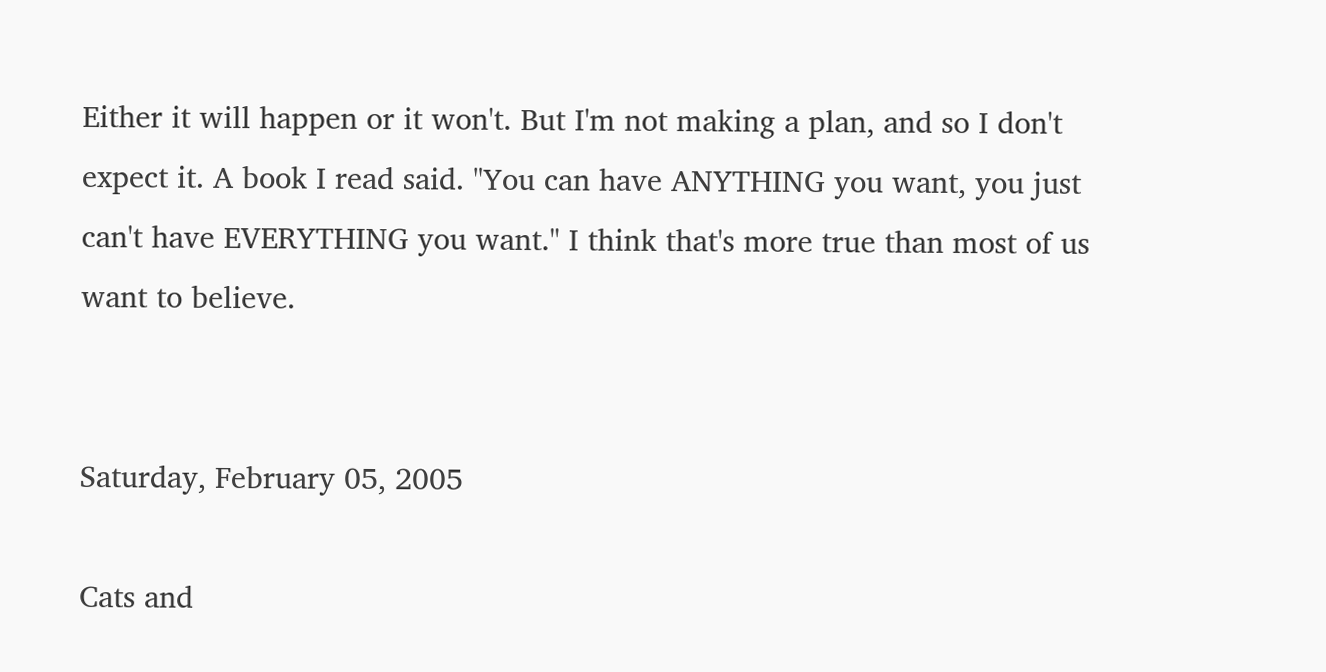Either it will happen or it won't. But I'm not making a plan, and so I don't expect it. A book I read said. "You can have ANYTHING you want, you just can't have EVERYTHING you want." I think that's more true than most of us want to believe.


Saturday, February 05, 2005

Cats and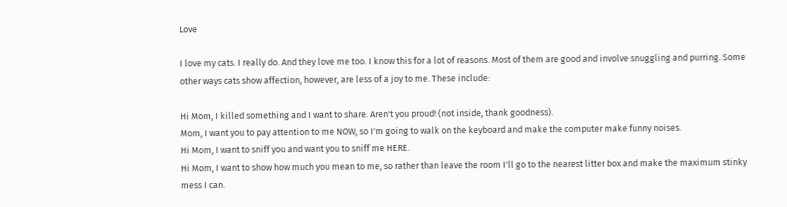Love

I love my cats. I really do. And they love me too. I know this for a lot of reasons. Most of them are good and involve snuggling and purring. Some other ways cats show affection, however, are less of a joy to me. These include:

Hi Mom, I killed something and I want to share. Aren't you proud! (not inside, thank goodness).
Mom, I want you to pay attention to me NOW, so I'm going to walk on the keyboard and make the computer make funny noises.
Hi Mom, I want to sniff you and want you to sniff me HERE.
Hi Mom, I want to show how much you mean to me, so rather than leave the room I'll go to the nearest litter box and make the maximum stinky mess I can.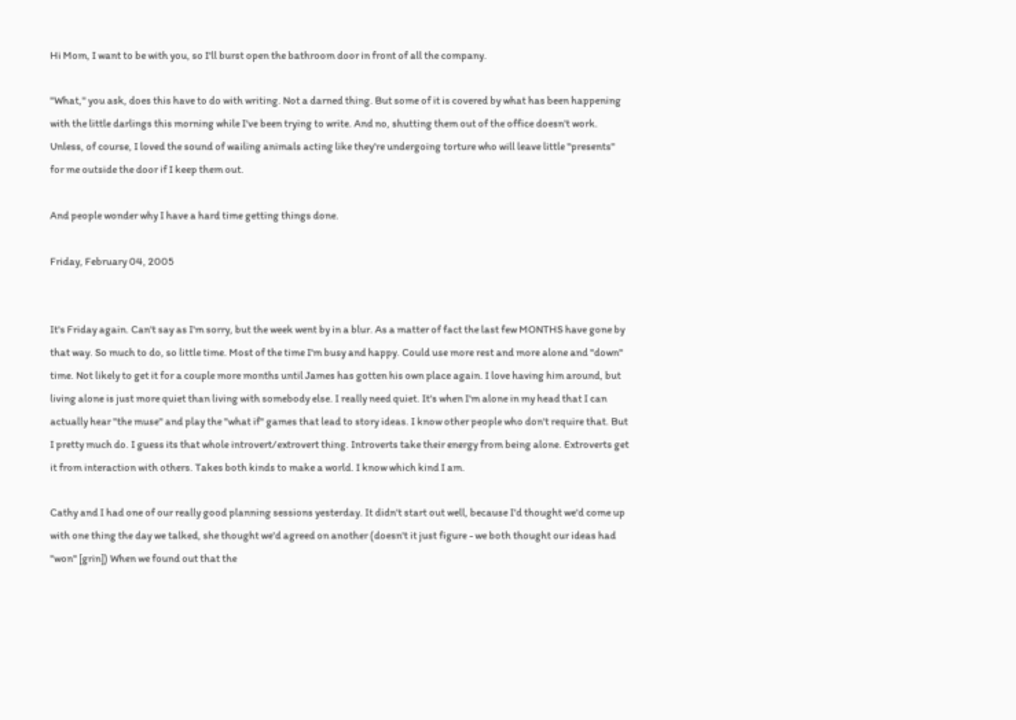Hi Mom, I want to be with you, so I'll burst open the bathroom door in front of all the company.

"What," you ask, does this have to do with writing. Not a darned thing. But some of it is covered by what has been happening with the little darlings this morning while I've been trying to write. And no, shutting them out of the office doesn't work. Unless, of course, I loved the sound of wailing animals acting like they're undergoing torture who will leave little "presents" for me outside the door if I keep them out.

And people wonder why I have a hard time getting things done.

Friday, February 04, 2005


It's Friday again. Can't say as I'm sorry, but the week went by in a blur. As a matter of fact the last few MONTHS have gone by that way. So much to do, so little time. Most of the time I'm busy and happy. Could use more rest and more alone and "down" time. Not likely to get it for a couple more months until James has gotten his own place again. I love having him around, but living alone is just more quiet than living with somebody else. I really need quiet. It's when I'm alone in my head that I can actually hear "the muse" and play the "what if" games that lead to story ideas. I know other people who don't require that. But I pretty much do. I guess its that whole introvert/extrovert thing. Introverts take their energy from being alone. Extroverts get it from interaction with others. Takes both kinds to make a world. I know which kind I am.

Cathy and I had one of our really good planning sessions yesterday. It didn't start out well, because I'd thought we'd come up with one thing the day we talked, she thought we'd agreed on another (doesn't it just figure - we both thought our ideas had "won" [grin]) When we found out that the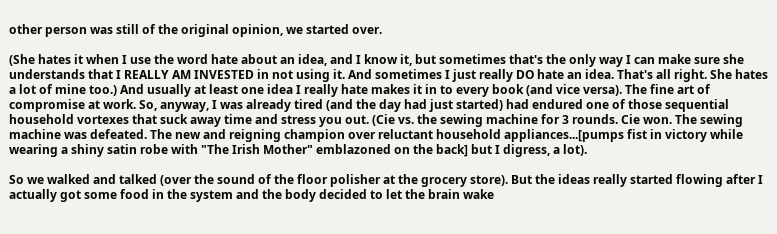other person was still of the original opinion, we started over.

(She hates it when I use the word hate about an idea, and I know it, but sometimes that's the only way I can make sure she understands that I REALLY AM INVESTED in not using it. And sometimes I just really DO hate an idea. That's all right. She hates a lot of mine too.) And usually at least one idea I really hate makes it in to every book (and vice versa). The fine art of compromise at work. So, anyway, I was already tired (and the day had just started) had endured one of those sequential household vortexes that suck away time and stress you out. (Cie vs. the sewing machine for 3 rounds. Cie won. The sewing machine was defeated. The new and reigning champion over reluctant household appliances...[pumps fist in victory while wearing a shiny satin robe with "The Irish Mother" emblazoned on the back] but I digress, a lot).

So we walked and talked (over the sound of the floor polisher at the grocery store). But the ideas really started flowing after I actually got some food in the system and the body decided to let the brain wake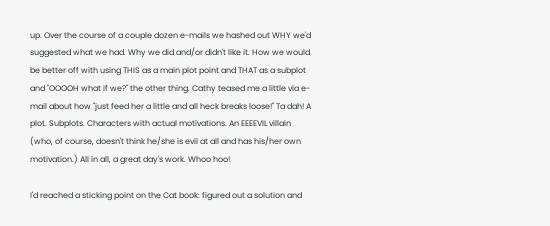up. Over the course of a couple dozen e-mails we hashed out WHY we'd suggested what we had. Why we did and/or didn't like it. How we would be better off with using THIS as a main plot point and THAT as a subplot and "OOOOH what if we?" the other thing. Cathy teased me a little via e-mail about how "just feed her a little and all heck breaks loose!" Ta dah! A plot. Subplots. Characters with actual motivations. An EEEEVIL villain (who, of course, doesn't think he/she is evil at all and has his/her own motivation.) All in all, a great day's work. Whoo hoo!

I'd reached a sticking point on the Cat book: figured out a solution and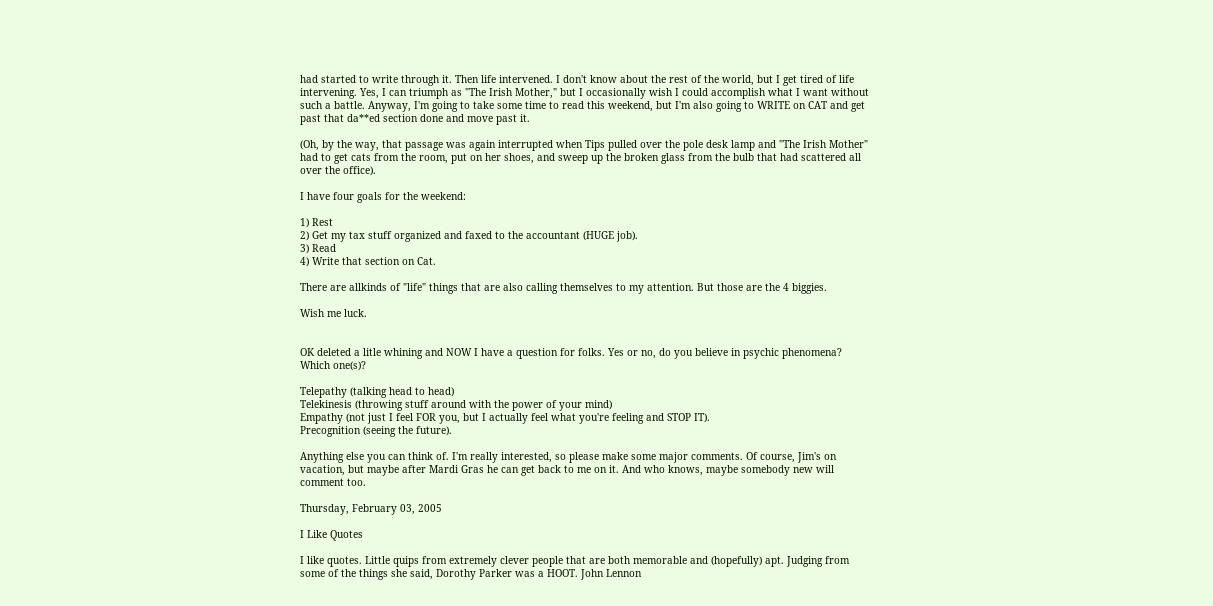had started to write through it. Then life intervened. I don't know about the rest of the world, but I get tired of life intervening. Yes, I can triumph as "The Irish Mother," but I occasionally wish I could accomplish what I want without such a battle. Anyway, I'm going to take some time to read this weekend, but I'm also going to WRITE on CAT and get past that da**ed section done and move past it.

(Oh, by the way, that passage was again interrupted when Tips pulled over the pole desk lamp and "The Irish Mother" had to get cats from the room, put on her shoes, and sweep up the broken glass from the bulb that had scattered all over the office).

I have four goals for the weekend:

1) Rest
2) Get my tax stuff organized and faxed to the accountant (HUGE job).
3) Read
4) Write that section on Cat.

There are allkinds of "life" things that are also calling themselves to my attention. But those are the 4 biggies.

Wish me luck.


OK deleted a litle whining and NOW I have a question for folks. Yes or no, do you believe in psychic phenomena? Which one(s)?

Telepathy (talking head to head)
Telekinesis (throwing stuff around with the power of your mind)
Empathy (not just I feel FOR you, but I actually feel what you're feeling and STOP IT).
Precognition (seeing the future).

Anything else you can think of. I'm really interested, so please make some major comments. Of course, Jim's on vacation, but maybe after Mardi Gras he can get back to me on it. And who knows, maybe somebody new will comment too.

Thursday, February 03, 2005

I Like Quotes

I like quotes. Little quips from extremely clever people that are both memorable and (hopefully) apt. Judging from some of the things she said, Dorothy Parker was a HOOT. John Lennon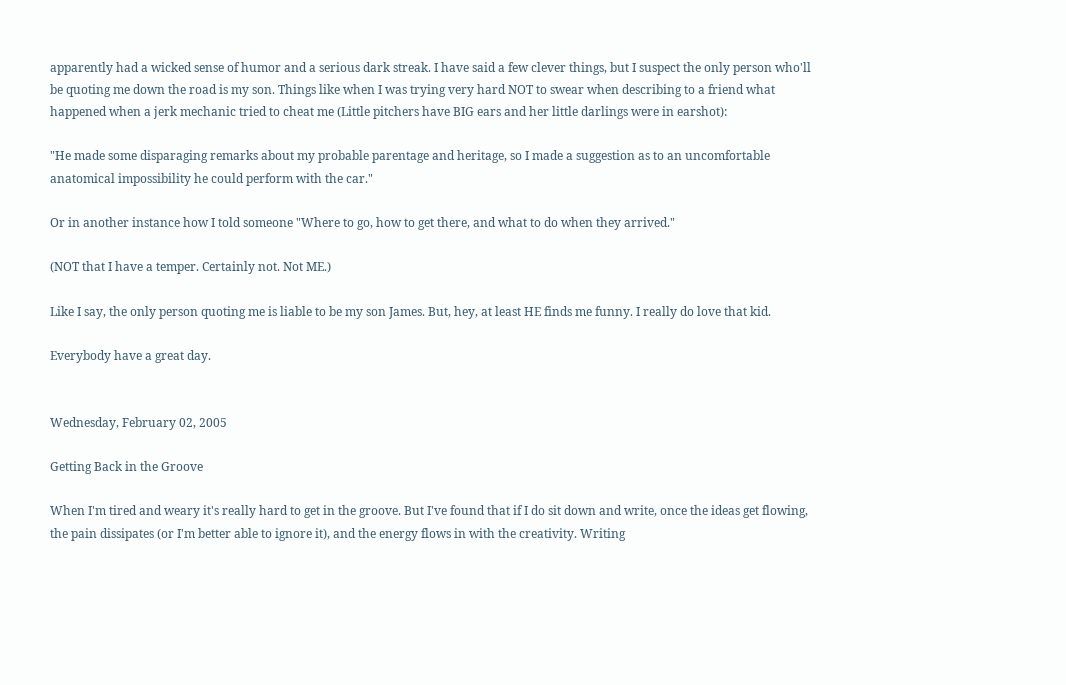apparently had a wicked sense of humor and a serious dark streak. I have said a few clever things, but I suspect the only person who'll be quoting me down the road is my son. Things like when I was trying very hard NOT to swear when describing to a friend what happened when a jerk mechanic tried to cheat me (Little pitchers have BIG ears and her little darlings were in earshot):

"He made some disparaging remarks about my probable parentage and heritage, so I made a suggestion as to an uncomfortable anatomical impossibility he could perform with the car."

Or in another instance how I told someone "Where to go, how to get there, and what to do when they arrived."

(NOT that I have a temper. Certainly not. Not ME.)

Like I say, the only person quoting me is liable to be my son James. But, hey, at least HE finds me funny. I really do love that kid.

Everybody have a great day.


Wednesday, February 02, 2005

Getting Back in the Groove

When I'm tired and weary it's really hard to get in the groove. But I've found that if I do sit down and write, once the ideas get flowing, the pain dissipates (or I'm better able to ignore it), and the energy flows in with the creativity. Writing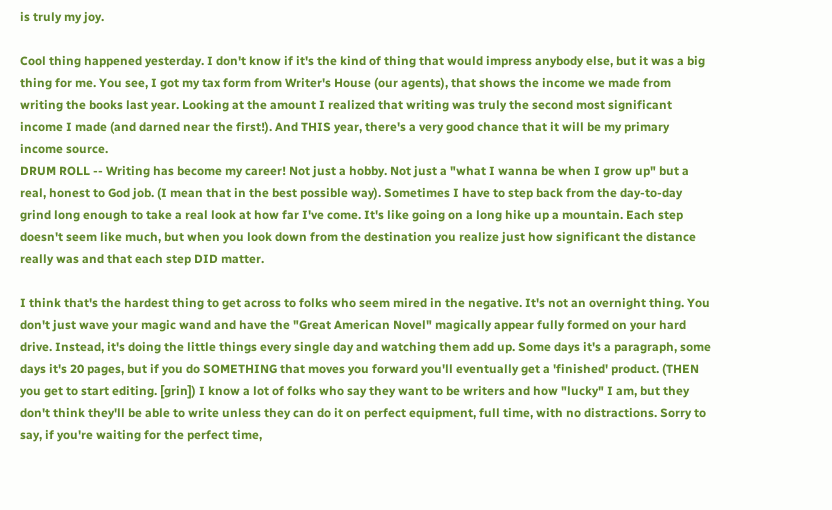is truly my joy.

Cool thing happened yesterday. I don't know if it's the kind of thing that would impress anybody else, but it was a big thing for me. You see, I got my tax form from Writer's House (our agents), that shows the income we made from writing the books last year. Looking at the amount I realized that writing was truly the second most significant income I made (and darned near the first!). And THIS year, there's a very good chance that it will be my primary income source.
DRUM ROLL -- Writing has become my career! Not just a hobby. Not just a "what I wanna be when I grow up" but a real, honest to God job. (I mean that in the best possible way). Sometimes I have to step back from the day-to-day grind long enough to take a real look at how far I've come. It's like going on a long hike up a mountain. Each step doesn't seem like much, but when you look down from the destination you realize just how significant the distance really was and that each step DID matter.

I think that's the hardest thing to get across to folks who seem mired in the negative. It's not an overnight thing. You don't just wave your magic wand and have the "Great American Novel" magically appear fully formed on your hard drive. Instead, it's doing the little things every single day and watching them add up. Some days it's a paragraph, some days it's 20 pages, but if you do SOMETHING that moves you forward you'll eventually get a 'finished' product. (THEN you get to start editing. [grin]) I know a lot of folks who say they want to be writers and how "lucky" I am, but they don't think they'll be able to write unless they can do it on perfect equipment, full time, with no distractions. Sorry to say, if you're waiting for the perfect time,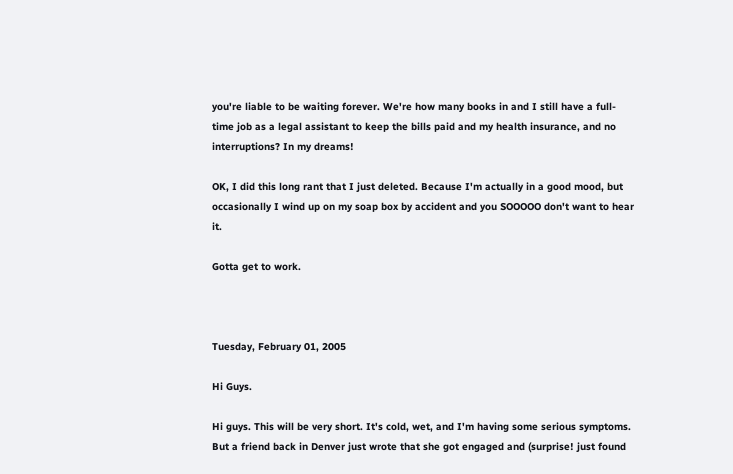you're liable to be waiting forever. We're how many books in and I still have a full-time job as a legal assistant to keep the bills paid and my health insurance, and no interruptions? In my dreams!

OK, I did this long rant that I just deleted. Because I'm actually in a good mood, but occasionally I wind up on my soap box by accident and you SOOOOO don't want to hear it.

Gotta get to work.



Tuesday, February 01, 2005

Hi Guys.

Hi guys. This will be very short. It's cold, wet, and I'm having some serious symptoms. But a friend back in Denver just wrote that she got engaged and (surprise! just found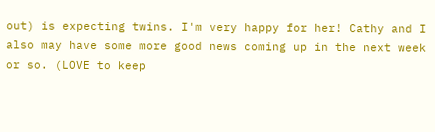out) is expecting twins. I'm very happy for her! Cathy and I also may have some more good news coming up in the next week or so. (LOVE to keep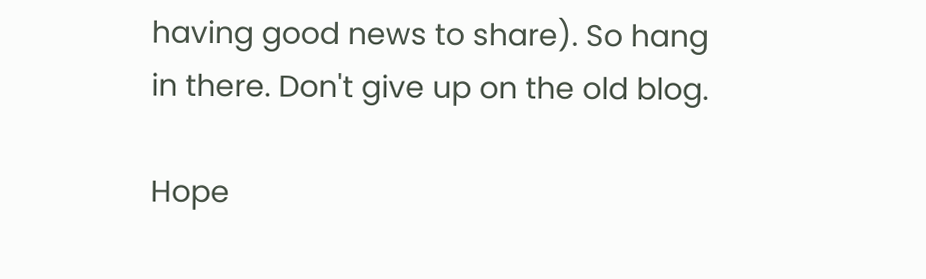having good news to share). So hang in there. Don't give up on the old blog.

Hope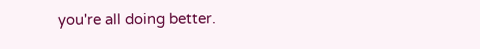you're all doing better.